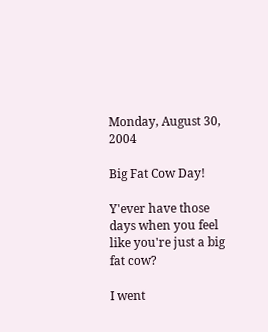Monday, August 30, 2004

Big Fat Cow Day!

Y'ever have those days when you feel like you're just a big fat cow?

I went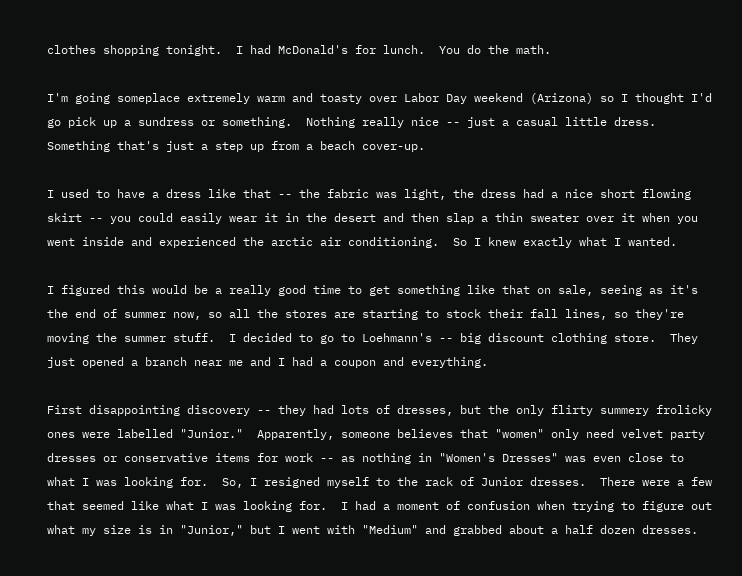clothes shopping tonight.  I had McDonald's for lunch.  You do the math.

I'm going someplace extremely warm and toasty over Labor Day weekend (Arizona) so I thought I'd go pick up a sundress or something.  Nothing really nice -- just a casual little dress.  Something that's just a step up from a beach cover-up.

I used to have a dress like that -- the fabric was light, the dress had a nice short flowing skirt -- you could easily wear it in the desert and then slap a thin sweater over it when you went inside and experienced the arctic air conditioning.  So I knew exactly what I wanted.

I figured this would be a really good time to get something like that on sale, seeing as it's the end of summer now, so all the stores are starting to stock their fall lines, so they're moving the summer stuff.  I decided to go to Loehmann's -- big discount clothing store.  They just opened a branch near me and I had a coupon and everything.

First disappointing discovery -- they had lots of dresses, but the only flirty summery frolicky ones were labelled "Junior."  Apparently, someone believes that "women" only need velvet party dresses or conservative items for work -- as nothing in "Women's Dresses" was even close to what I was looking for.  So, I resigned myself to the rack of Junior dresses.  There were a few that seemed like what I was looking for.  I had a moment of confusion when trying to figure out what my size is in "Junior," but I went with "Medium" and grabbed about a half dozen dresses.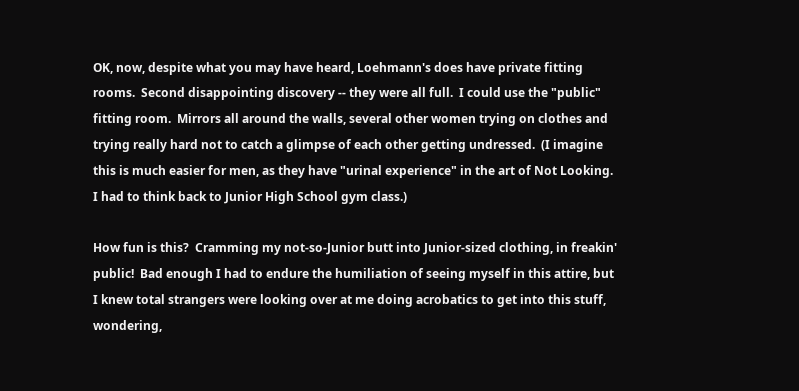OK, now, despite what you may have heard, Loehmann's does have private fitting rooms.  Second disappointing discovery -- they were all full.  I could use the "public" fitting room.  Mirrors all around the walls, several other women trying on clothes and trying really hard not to catch a glimpse of each other getting undressed.  (I imagine this is much easier for men, as they have "urinal experience" in the art of Not Looking.  I had to think back to Junior High School gym class.)

How fun is this?  Cramming my not-so-Junior butt into Junior-sized clothing, in freakin' public!  Bad enough I had to endure the humiliation of seeing myself in this attire, but I knew total strangers were looking over at me doing acrobatics to get into this stuff, wondering,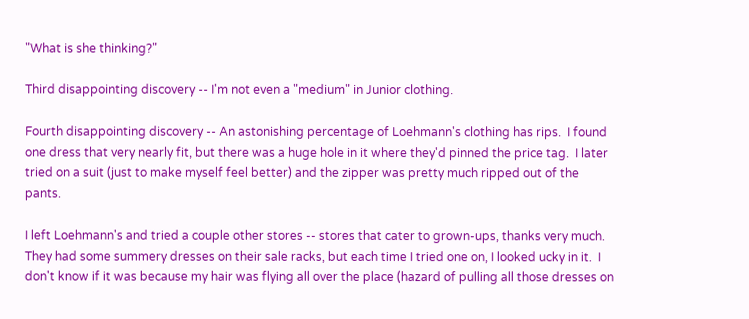"What is she thinking?"

Third disappointing discovery -- I'm not even a "medium" in Junior clothing.

Fourth disappointing discovery -- An astonishing percentage of Loehmann's clothing has rips.  I found one dress that very nearly fit, but there was a huge hole in it where they'd pinned the price tag.  I later tried on a suit (just to make myself feel better) and the zipper was pretty much ripped out of the pants.

I left Loehmann's and tried a couple other stores -- stores that cater to grown-ups, thanks very much.  They had some summery dresses on their sale racks, but each time I tried one on, I looked ucky in it.  I don't know if it was because my hair was flying all over the place (hazard of pulling all those dresses on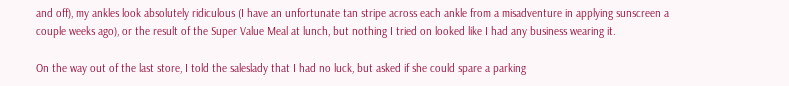and off), my ankles look absolutely ridiculous (I have an unfortunate tan stripe across each ankle from a misadventure in applying sunscreen a couple weeks ago), or the result of the Super Value Meal at lunch, but nothing I tried on looked like I had any business wearing it.

On the way out of the last store, I told the saleslady that I had no luck, but asked if she could spare a parking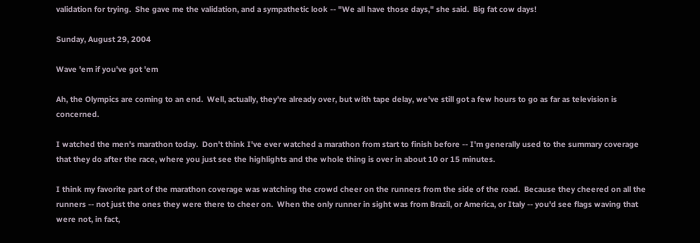validation for trying.  She gave me the validation, and a sympathetic look -- "We all have those days," she said.  Big fat cow days!

Sunday, August 29, 2004

Wave 'em if you've got 'em

Ah, the Olympics are coming to an end.  Well, actually, they're already over, but with tape delay, we've still got a few hours to go as far as television is concerned.

I watched the men's marathon today.  Don't think I've ever watched a marathon from start to finish before -- I'm generally used to the summary coverage that they do after the race, where you just see the highlights and the whole thing is over in about 10 or 15 minutes.

I think my favorite part of the marathon coverage was watching the crowd cheer on the runners from the side of the road.  Because they cheered on all the runners -- not just the ones they were there to cheer on.  When the only runner in sight was from Brazil, or America, or Italy -- you'd see flags waving that were not, in fact,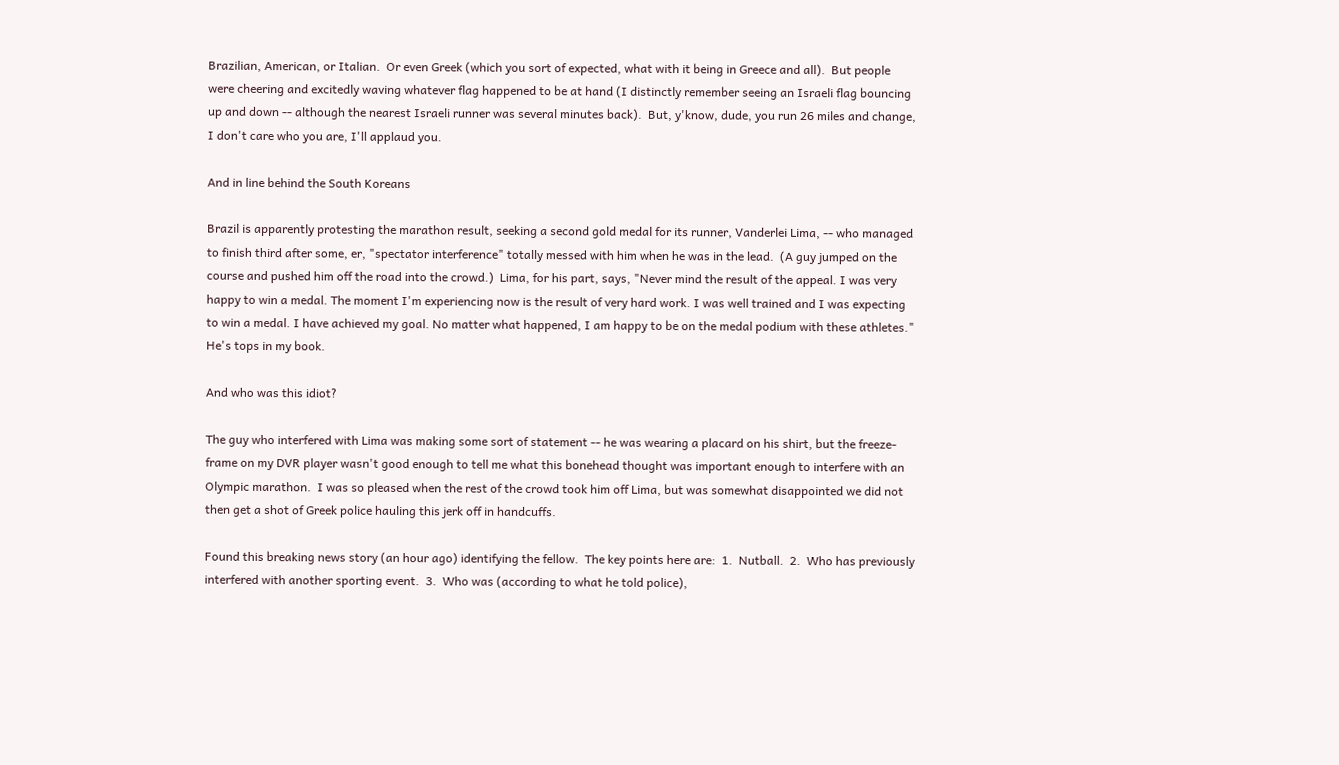Brazilian, American, or Italian.  Or even Greek (which you sort of expected, what with it being in Greece and all).  But people were cheering and excitedly waving whatever flag happened to be at hand (I distinctly remember seeing an Israeli flag bouncing up and down -- although the nearest Israeli runner was several minutes back).  But, y'know, dude, you run 26 miles and change, I don't care who you are, I'll applaud you.

And in line behind the South Koreans

Brazil is apparently protesting the marathon result, seeking a second gold medal for its runner, Vanderlei Lima, -- who managed to finish third after some, er, "spectator interference" totally messed with him when he was in the lead.  (A guy jumped on the course and pushed him off the road into the crowd.)  Lima, for his part, says, "Never mind the result of the appeal. I was very happy to win a medal. The moment I'm experiencing now is the result of very hard work. I was well trained and I was expecting to win a medal. I have achieved my goal. No matter what happened, I am happy to be on the medal podium with these athletes."  He's tops in my book.

And who was this idiot?

The guy who interfered with Lima was making some sort of statement -- he was wearing a placard on his shirt, but the freeze-frame on my DVR player wasn't good enough to tell me what this bonehead thought was important enough to interfere with an Olympic marathon.  I was so pleased when the rest of the crowd took him off Lima, but was somewhat disappointed we did not then get a shot of Greek police hauling this jerk off in handcuffs.

Found this breaking news story (an hour ago) identifying the fellow.  The key points here are:  1.  Nutball.  2.  Who has previously interfered with another sporting event.  3.  Who was (according to what he told police),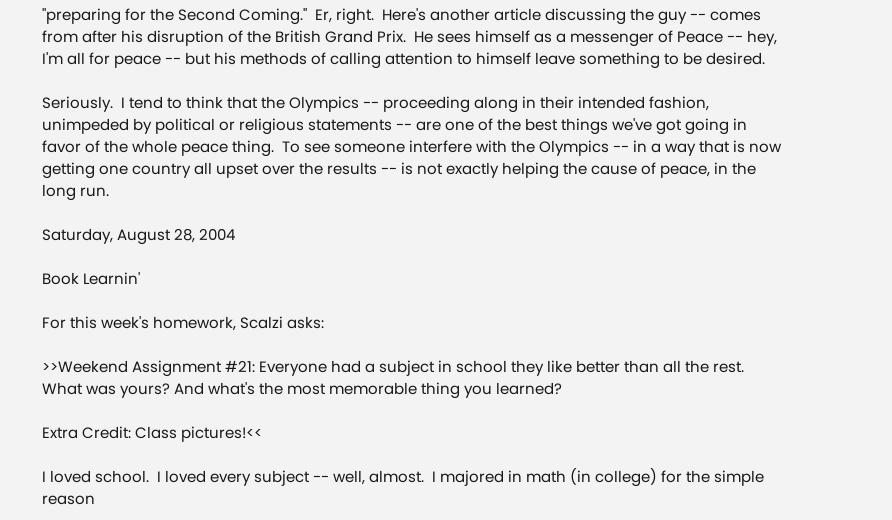"preparing for the Second Coming."  Er, right.  Here's another article discussing the guy -- comes from after his disruption of the British Grand Prix.  He sees himself as a messenger of Peace -- hey, I'm all for peace -- but his methods of calling attention to himself leave something to be desired.

Seriously.  I tend to think that the Olympics -- proceeding along in their intended fashion, unimpeded by political or religious statements -- are one of the best things we've got going in favor of the whole peace thing.  To see someone interfere with the Olympics -- in a way that is now getting one country all upset over the results -- is not exactly helping the cause of peace, in the long run.

Saturday, August 28, 2004

Book Learnin'

For this week's homework, Scalzi asks:

>>Weekend Assignment #21: Everyone had a subject in school they like better than all the rest. What was yours? And what's the most memorable thing you learned?

Extra Credit: Class pictures!<<

I loved school.  I loved every subject -- well, almost.  I majored in math (in college) for the simple reason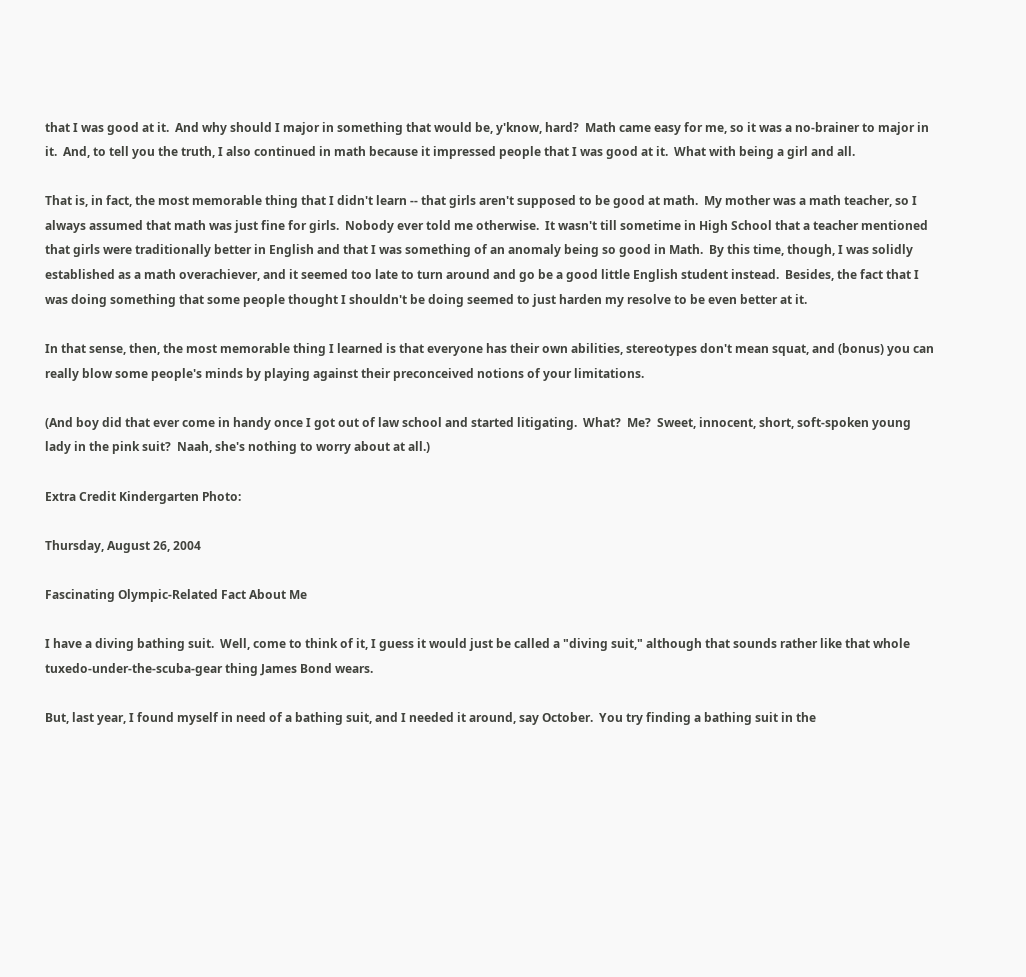that I was good at it.  And why should I major in something that would be, y'know, hard?  Math came easy for me, so it was a no-brainer to major in it.  And, to tell you the truth, I also continued in math because it impressed people that I was good at it.  What with being a girl and all.

That is, in fact, the most memorable thing that I didn't learn -- that girls aren't supposed to be good at math.  My mother was a math teacher, so I always assumed that math was just fine for girls.  Nobody ever told me otherwise.  It wasn't till sometime in High School that a teacher mentioned that girls were traditionally better in English and that I was something of an anomaly being so good in Math.  By this time, though, I was solidly established as a math overachiever, and it seemed too late to turn around and go be a good little English student instead.  Besides, the fact that I was doing something that some people thought I shouldn't be doing seemed to just harden my resolve to be even better at it.

In that sense, then, the most memorable thing I learned is that everyone has their own abilities, stereotypes don't mean squat, and (bonus) you can really blow some people's minds by playing against their preconceived notions of your limitations.

(And boy did that ever come in handy once I got out of law school and started litigating.  What?  Me?  Sweet, innocent, short, soft-spoken young lady in the pink suit?  Naah, she's nothing to worry about at all.)

Extra Credit Kindergarten Photo:

Thursday, August 26, 2004

Fascinating Olympic-Related Fact About Me

I have a diving bathing suit.  Well, come to think of it, I guess it would just be called a "diving suit," although that sounds rather like that whole tuxedo-under-the-scuba-gear thing James Bond wears.

But, last year, I found myself in need of a bathing suit, and I needed it around, say October.  You try finding a bathing suit in the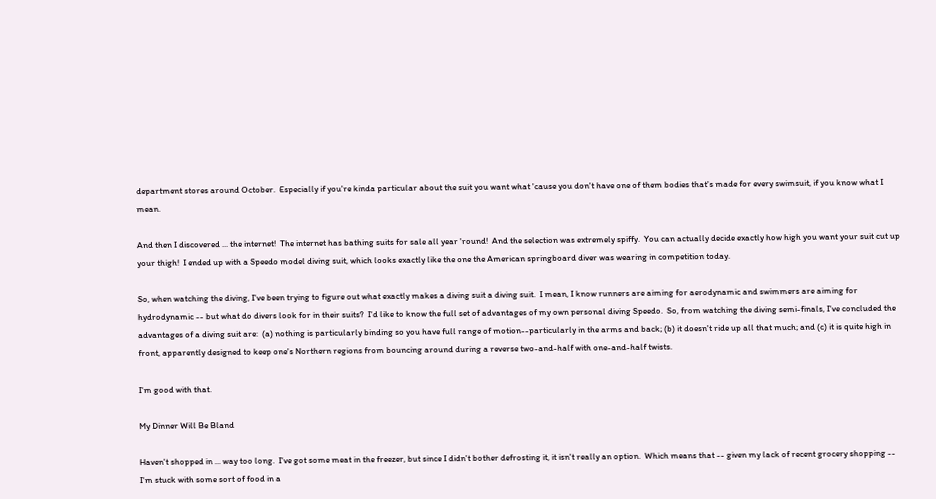department stores around October.  Especially if you're kinda particular about the suit you want what 'cause you don't have one of them bodies that's made for every swimsuit, if you know what I mean.

And then I discovered ... the internet!  The internet has bathing suits for sale all year 'round!  And the selection was extremely spiffy.  You can actually decide exactly how high you want your suit cut up your thigh!  I ended up with a Speedo model diving suit, which looks exactly like the one the American springboard diver was wearing in competition today.

So, when watching the diving, I've been trying to figure out what exactly makes a diving suit a diving suit.  I mean, I know runners are aiming for aerodynamic and swimmers are aiming for hydrodynamic -- but what do divers look for in their suits?  I'd like to know the full set of advantages of my own personal diving Speedo.  So, from watching the diving semi-finals, I've concluded the advantages of a diving suit are:  (a) nothing is particularly binding so you have full range of motion--particularly in the arms and back; (b) it doesn't ride up all that much; and (c) it is quite high in front, apparently designed to keep one's Northern regions from bouncing around during a reverse two-and-half with one-and-half twists.

I'm good with that.

My Dinner Will Be Bland

Haven't shopped in ... way too long.  I've got some meat in the freezer, but since I didn't bother defrosting it, it isn't really an option.  Which means that -- given my lack of recent grocery shopping -- I'm stuck with some sort of food in a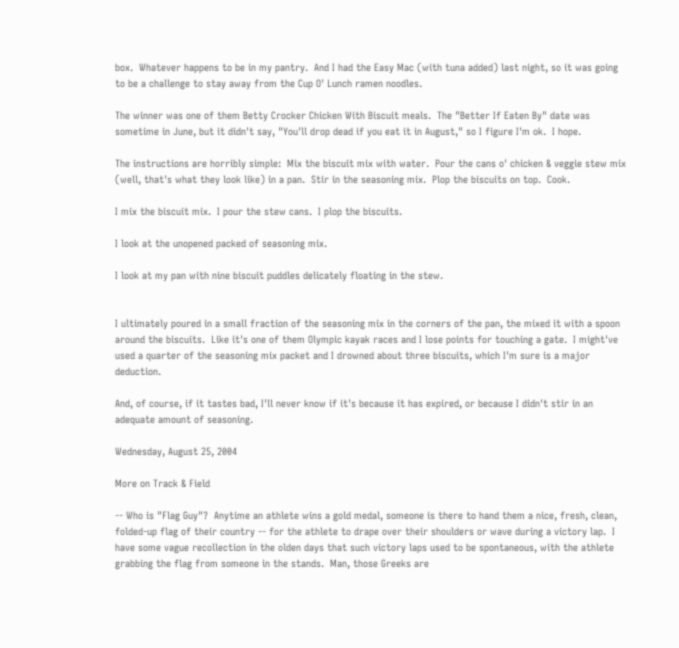box.  Whatever happens to be in my pantry.  And I had the Easy Mac (with tuna added) last night, so it was going to be a challenge to stay away from the Cup O' Lunch ramen noodles.

The winner was one of them Betty Crocker Chicken With Biscuit meals.  The "Better If Eaten By" date was sometime in June, but it didn't say, "You'll drop dead if you eat it in August," so I figure I'm ok.  I hope.

The instructions are horribly simple:  Mix the biscuit mix with water.  Pour the cans o' chicken & veggie stew mix (well, that's what they look like) in a pan.  Stir in the seasoning mix.  Plop the biscuits on top.  Cook.

I mix the biscuit mix.  I pour the stew cans.  I plop the biscuits.

I look at the unopened packed of seasoning mix.

I look at my pan with nine biscuit puddles delicately floating in the stew.


I ultimately poured in a small fraction of the seasoning mix in the corners of the pan, the mixed it with a spoon around the biscuits.  Like it's one of them Olympic kayak races and I lose points for touching a gate.  I might've used a quarter of the seasoning mix packet and I drowned about three biscuits, which I'm sure is a major deduction.

And, of course, if it tastes bad, I'll never know if it's because it has expired, or because I didn't stir in an adequate amount of seasoning.

Wednesday, August 25, 2004

More on Track & Field

-- Who is "Flag Guy"?  Anytime an athlete wins a gold medal, someone is there to hand them a nice, fresh, clean, folded-up flag of their country -- for the athlete to drape over their shoulders or wave during a victory lap.  I have some vague recollection in the olden days that such victory laps used to be spontaneous, with the athlete grabbing the flag from someone in the stands.  Man, those Greeks are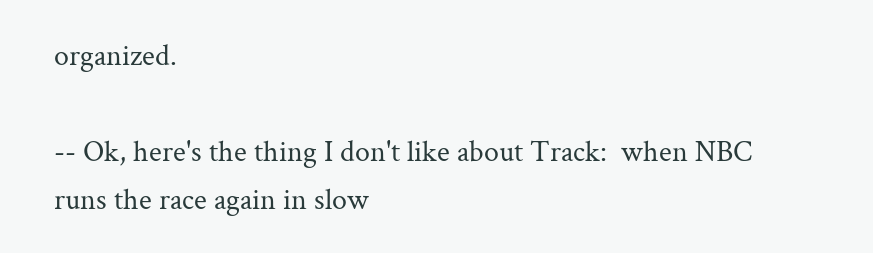organized.

-- Ok, here's the thing I don't like about Track:  when NBC runs the race again in slow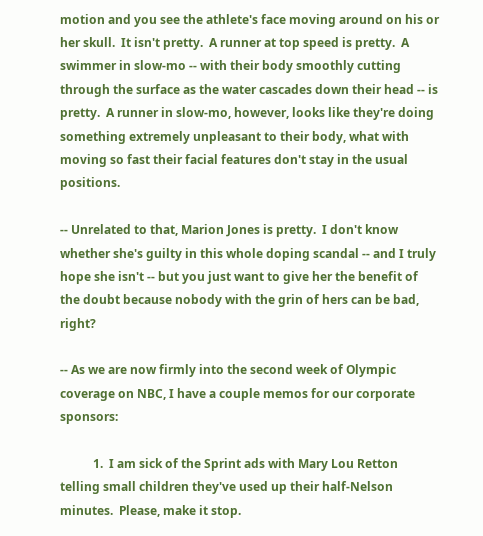motion and you see the athlete's face moving around on his or her skull.  It isn't pretty.  A runner at top speed is pretty.  A swimmer in slow-mo -- with their body smoothly cutting through the surface as the water cascades down their head -- is pretty.  A runner in slow-mo, however, looks like they're doing something extremely unpleasant to their body, what with moving so fast their facial features don't stay in the usual positions.

-- Unrelated to that, Marion Jones is pretty.  I don't know whether she's guilty in this whole doping scandal -- and I truly hope she isn't -- but you just want to give her the benefit of the doubt because nobody with the grin of hers can be bad, right?

-- As we are now firmly into the second week of Olympic coverage on NBC, I have a couple memos for our corporate sponsors:

           1.  I am sick of the Sprint ads with Mary Lou Retton telling small children they've used up their half-Nelson minutes.  Please, make it stop.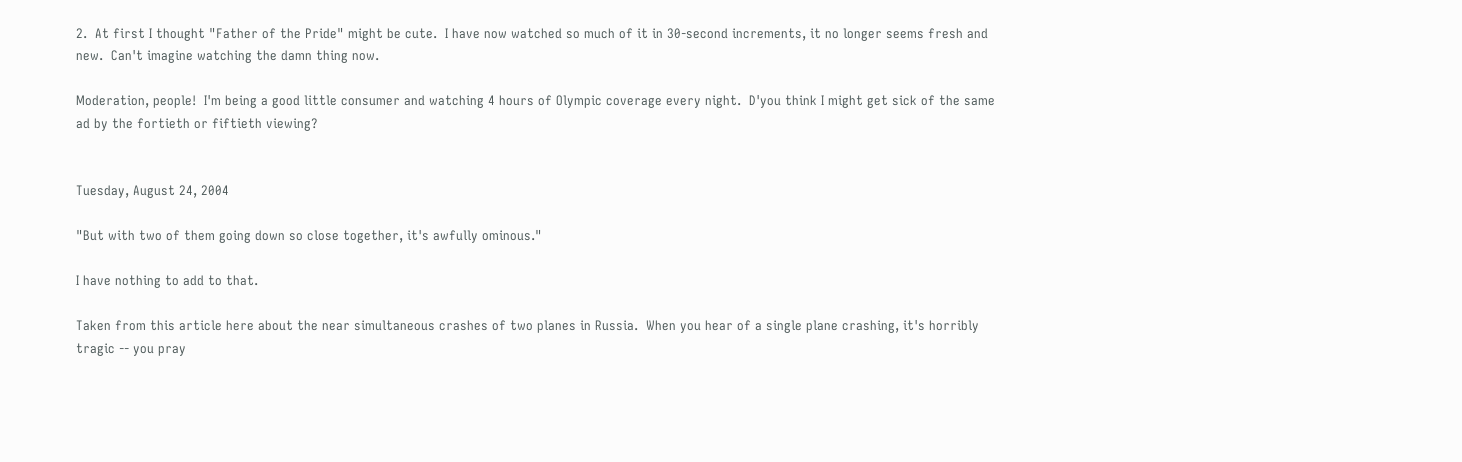2.  At first I thought "Father of the Pride" might be cute.  I have now watched so much of it in 30-second increments, it no longer seems fresh and new.  Can't imagine watching the damn thing now.

Moderation, people!  I'm being a good little consumer and watching 4 hours of Olympic coverage every night.  D'you think I might get sick of the same ad by the fortieth or fiftieth viewing?


Tuesday, August 24, 2004

"But with two of them going down so close together, it's awfully ominous."

I have nothing to add to that.

Taken from this article here about the near simultaneous crashes of two planes in Russia.  When you hear of a single plane crashing, it's horribly tragic -- you pray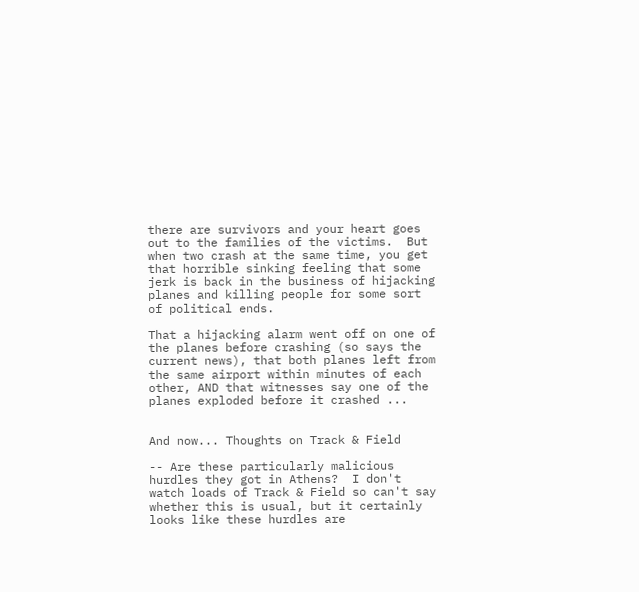there are survivors and your heart goes out to the families of the victims.  But when two crash at the same time, you get that horrible sinking feeling that some jerk is back in the business of hijacking planes and killing people for some sort of political ends.

That a hijacking alarm went off on one of the planes before crashing (so says the current news), that both planes left from the same airport within minutes of each other, AND that witnesses say one of the planes exploded before it crashed ...


And now... Thoughts on Track & Field

-- Are these particularly malicious hurdles they got in Athens?  I don't watch loads of Track & Field so can't say whether this is usual, but it certainly looks like these hurdles are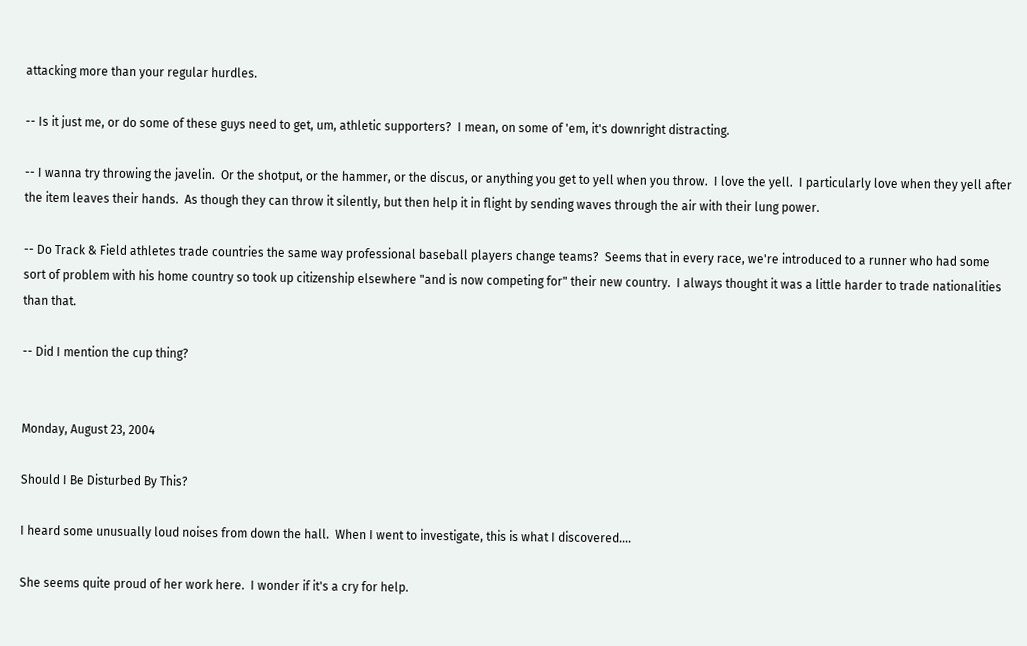attacking more than your regular hurdles.

-- Is it just me, or do some of these guys need to get, um, athletic supporters?  I mean, on some of 'em, it's downright distracting.

-- I wanna try throwing the javelin.  Or the shotput, or the hammer, or the discus, or anything you get to yell when you throw.  I love the yell.  I particularly love when they yell after the item leaves their hands.  As though they can throw it silently, but then help it in flight by sending waves through the air with their lung power.

-- Do Track & Field athletes trade countries the same way professional baseball players change teams?  Seems that in every race, we're introduced to a runner who had some sort of problem with his home country so took up citizenship elsewhere "and is now competing for" their new country.  I always thought it was a little harder to trade nationalities than that.

-- Did I mention the cup thing?


Monday, August 23, 2004

Should I Be Disturbed By This?

I heard some unusually loud noises from down the hall.  When I went to investigate, this is what I discovered....

She seems quite proud of her work here.  I wonder if it's a cry for help.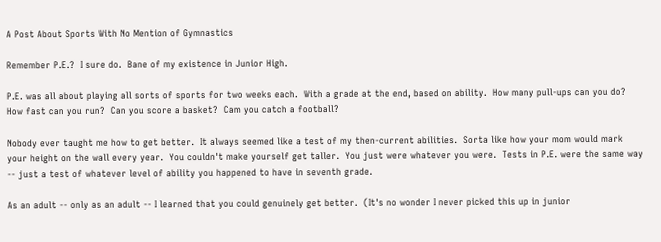A Post About Sports With No Mention of Gymnastics

Remember P.E.?  I sure do.  Bane of my existence in Junior High.

P.E. was all about playing all sorts of sports for two weeks each.  With a grade at the end, based on ability.  How many pull-ups can you do?  How fast can you run?  Can you score a basket?  Cam you catch a football?

Nobody ever taught me how to get better.  It always seemed like a test of my then-current abilities.  Sorta like how your mom would mark your height on the wall every year.  You couldn't make yourself get taller.  You just were whatever you were.  Tests in P.E. were the same way -- just a test of whatever level of ability you happened to have in seventh grade.

As an adult -- only as an adult -- I learned that you could genuinely get better.  (It's no wonder I never picked this up in junior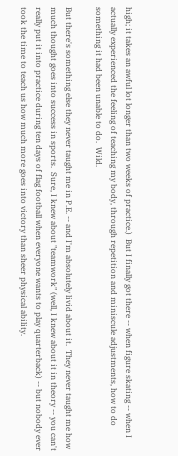high; it takes an awful lot longer than two weeks of practice.)  But I finally got there -- when figure skating -- when I actually experienced the feeling of teaching my body, through repetition and miniscule adjustments, how to do something it had been unable to do.  Wild.

But there's something else they never taught me in P.E. -- and I'm absolutely livid about it.  They never taught me how much thought goes into success in sports.  Sure, I knew about "teamwork" (well, I knew about it in theory -- you can't really put it into practice during ten days of flag football when everyone wants to play quarterback) -- but nobody ever took the time to teach us how much more goes into victory than sheer physical ability.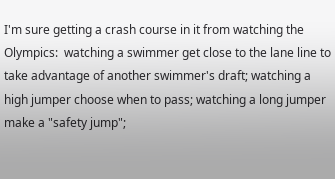I'm sure getting a crash course in it from watching the Olympics:  watching a swimmer get close to the lane line to take advantage of another swimmer's draft; watching a high jumper choose when to pass; watching a long jumper make a "safety jump";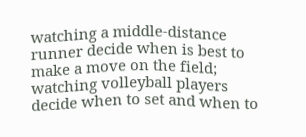watching a middle-distance runner decide when is best to make a move on the field; watching volleyball players decide when to set and when to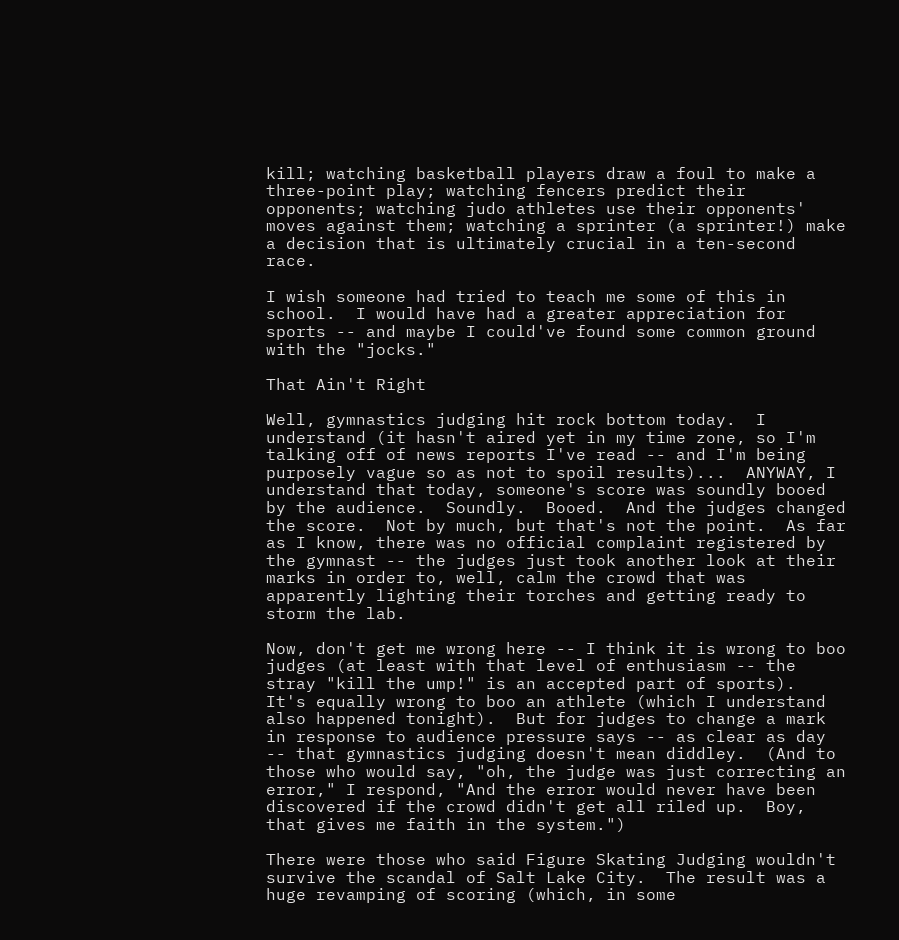kill; watching basketball players draw a foul to make a three-point play; watching fencers predict their opponents; watching judo athletes use their opponents' moves against them; watching a sprinter (a sprinter!) make a decision that is ultimately crucial in a ten-second race.

I wish someone had tried to teach me some of this in school.  I would have had a greater appreciation for sports -- and maybe I could've found some common ground with the "jocks."

That Ain't Right

Well, gymnastics judging hit rock bottom today.  I understand (it hasn't aired yet in my time zone, so I'm talking off of news reports I've read -- and I'm being purposely vague so as not to spoil results)...  ANYWAY, I understand that today, someone's score was soundly booed by the audience.  Soundly.  Booed.  And the judges changed the score.  Not by much, but that's not the point.  As far as I know, there was no official complaint registered by the gymnast -- the judges just took another look at their marks in order to, well, calm the crowd that was apparently lighting their torches and getting ready to storm the lab.

Now, don't get me wrong here -- I think it is wrong to boo judges (at least with that level of enthusiasm -- the stray "kill the ump!" is an accepted part of sports).  It's equally wrong to boo an athlete (which I understand also happened tonight).  But for judges to change a mark in response to audience pressure says -- as clear as day -- that gymnastics judging doesn't mean diddley.  (And to those who would say, "oh, the judge was just correcting an error," I respond, "And the error would never have been discovered if the crowd didn't get all riled up.  Boy, that gives me faith in the system.")

There were those who said Figure Skating Judging wouldn't survive the scandal of Salt Lake City.  The result was a huge revamping of scoring (which, in some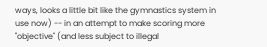ways, looks a little bit like the gymnastics system in use now) -- in an attempt to make scoring more "objective" (and less subject to illegal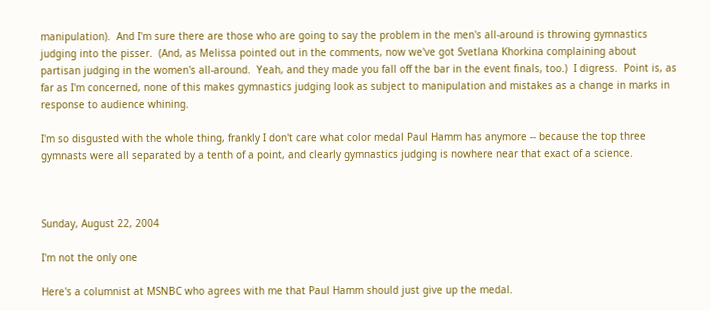manipulation).  And I'm sure there are those who are going to say the problem in the men's all-around is throwing gymnastics judging into the pisser.  (And, as Melissa pointed out in the comments, now we've got Svetlana Khorkina complaining about partisan judging in the women's all-around.  Yeah, and they made you fall off the bar in the event finals, too.)  I digress.  Point is, as far as I'm concerned, none of this makes gymnastics judging look as subject to manipulation and mistakes as a change in marks in response to audience whining.

I'm so disgusted with the whole thing, frankly I don't care what color medal Paul Hamm has anymore -- because the top three gymnasts were all separated by a tenth of a point, and clearly gymnastics judging is nowhere near that exact of a science.



Sunday, August 22, 2004

I'm not the only one

Here's a columnist at MSNBC who agrees with me that Paul Hamm should just give up the medal.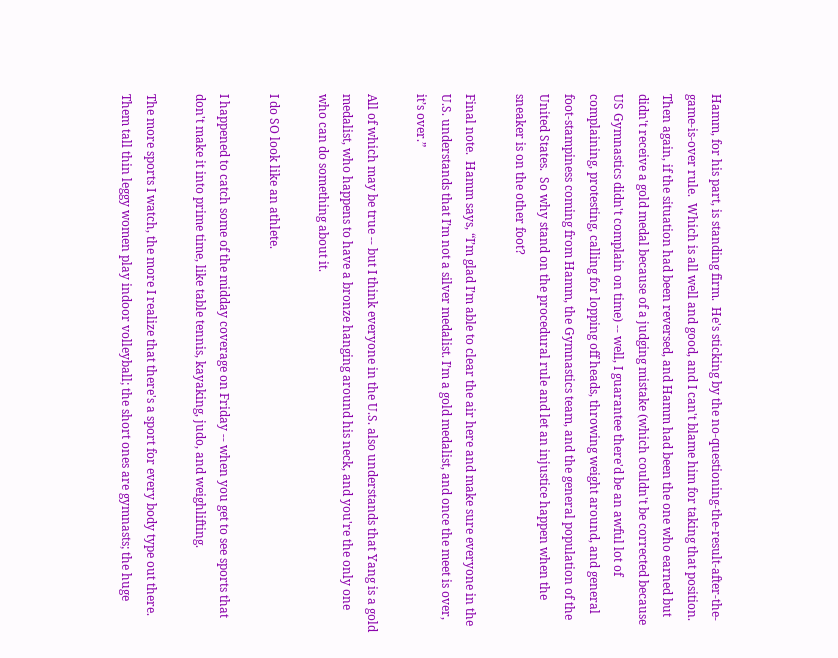Hamm, for his part, is standing firm.  He's sticking by the no-questioning-the-result-after-the-game-is-over rule.  Which is all well and good, and I can't blame him for taking that position.  Then again, if the situation had been reversed, and Hamm had been the one who earned but didn't receive a gold medal because of a judging mistake (which couldn't be corrected because US Gymnastics didn't complain on time) -- well, I guarantee there'd be an awful lot of complaining, protesting, calling for lopping off heads, throwing weight around, and general foot-stampiness coming from Hamm, the Gymnastics team, and the general population of the United States.  So why stand on the procedural rule and let an injustice happen when the sneaker is on the other foot?

Final note.  Hamm says, “I’m glad I’m able to clear the air here and make sure everyone in the U.S. understands that I’m not a silver medalist. I’m a gold medalist, and once the meet is over, it’s over.”

All of which may be true -- but I think everyone in the U.S. also understands that Yang is a gold medalist, who happens to have a bronze hanging around his neck, and you're the only one who can do something about it.

I do SO look like an athlete.

I happened to catch some of the midday coverage on Friday -- when you get to see sports that don't make it into prime time, like table tennis, kayaking, judo, and weighlifting.

The more sports I watch, the more I realize that there's a sport for every body type out there.  Them tall thin leggy women play indoor volleyball; the short ones are gymnasts; the huge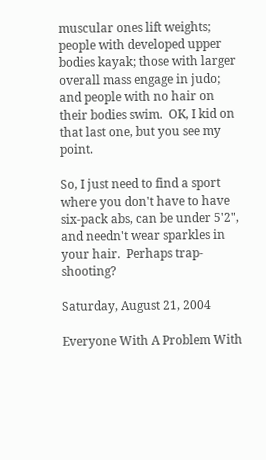muscular ones lift weights; people with developed upper bodies kayak; those with larger overall mass engage in judo; and people with no hair on their bodies swim.  OK, I kid on that last one, but you see my point.

So, I just need to find a sport where you don't have to have six-pack abs, can be under 5'2", and needn't wear sparkles in your hair.  Perhaps trap-shooting?

Saturday, August 21, 2004

Everyone With A Problem With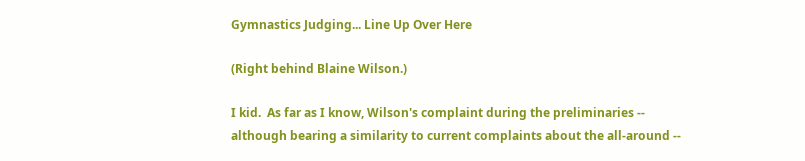Gymnastics Judging... Line Up Over Here

(Right behind Blaine Wilson.)

I kid.  As far as I know, Wilson's complaint during the preliminaries -- although bearing a similarity to current complaints about the all-around --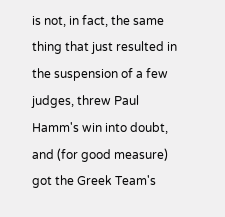is not, in fact, the same thing that just resulted in the suspension of a few judges, threw Paul Hamm's win into doubt, and (for good measure) got the Greek Team's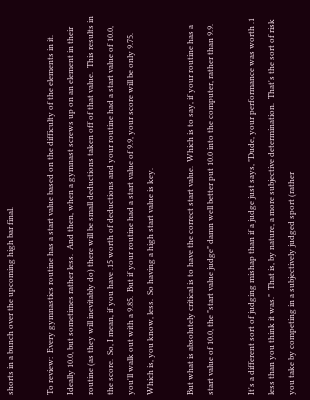shorts in a bunch over the upcoming high bar final.

To review:  Every gymnastics routine has a start value based on the difficulty of the elements in it.  Ideally 10.0, but sometimes rather less.  And then, when a gymnast screws up on an element in their routine (as they will inevitably do) there will be small deductions taken off of that value.  This results in the score.  So, I mean, if you have .15 worth of deductions and your routine had a start value of 10.0, you'll walk out with a 9.85.  But if your routine had a start value of 9.9, your score will be only 9.75.  Which is, you know, less.  So having a high start value is key.

But what is absolutely critical is to have the correct start value.  Which is to say, if your routine has a start value of 10.0, the "start value judge" damn well better put 10.0 into the computer, rather than 9.9.

It's a different sort of judging mishap than if a judge just says, "Dude, your performance was worth .1 less than you think it was."  That is, by nature, a more subjective determination.  That's the sort of risk you take by competing in a subjectively judged sport (rather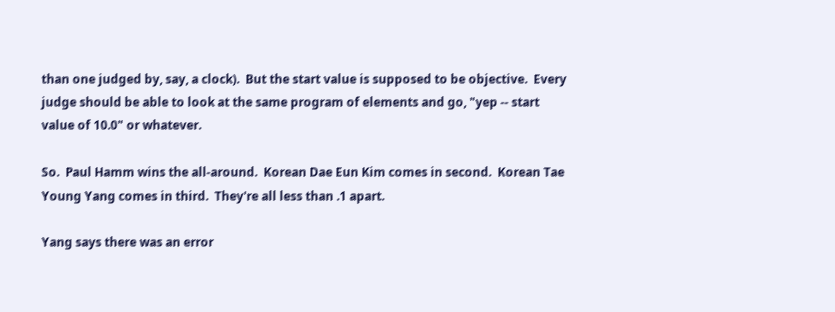than one judged by, say, a clock).  But the start value is supposed to be objective.  Every judge should be able to look at the same program of elements and go, "yep -- start value of 10.0" or whatever.

So.  Paul Hamm wins the all-around.  Korean Dae Eun Kim comes in second.  Korean Tae Young Yang comes in third.  They're all less than .1 apart.

Yang says there was an error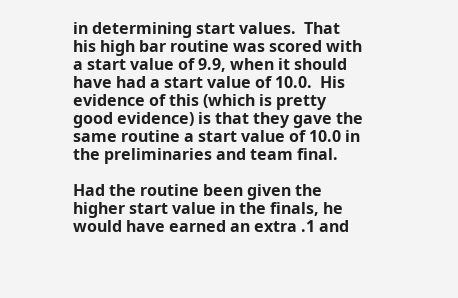in determining start values.  That his high bar routine was scored with a start value of 9.9, when it should have had a start value of 10.0.  His evidence of this (which is pretty good evidence) is that they gave the same routine a start value of 10.0 in the preliminaries and team final.

Had the routine been given the higher start value in the finals, he would have earned an extra .1 and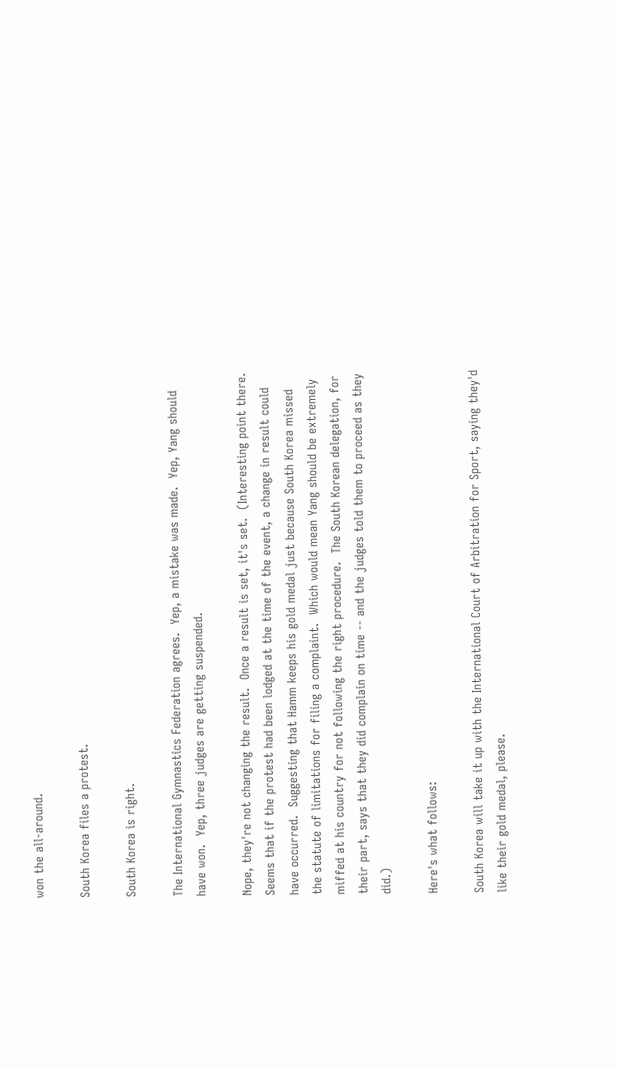won the all-around.

South Korea files a protest.

South Korea is right.

The International Gymnastics Federation agrees.  Yep, a mistake was made.  Yep, Yang should have won.  Yep, three judges are getting suspended.

Nope, they're not changing the result.  Once a result is set, it's set.  (Interesting point there.  Seems that if the protest had been lodged at the time of the event, a change in result could have occurred.  Suggesting that Hamm keeps his gold medal just because South Korea missed the statute of limitations for filing a complaint.  Which would mean Yang should be extremely miffed at his country for not following the right procedure.  The South Korean delegation, for their part, says that they did complain on time -- and the judges told them to proceed as they did.)

Here's what follows:

South Korea will take it up with the International Court of Arbitration for Sport, saying they'd like their gold medal, please.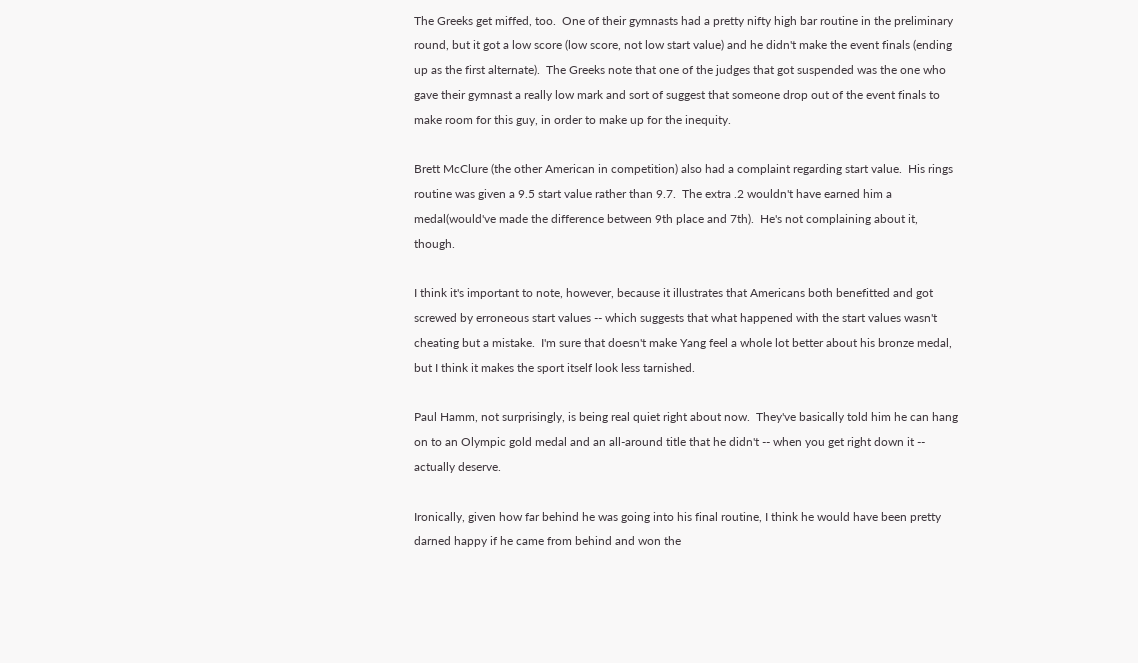The Greeks get miffed, too.  One of their gymnasts had a pretty nifty high bar routine in the preliminary round, but it got a low score (low score, not low start value) and he didn't make the event finals (ending up as the first alternate).  The Greeks note that one of the judges that got suspended was the one who gave their gymnast a really low mark and sort of suggest that someone drop out of the event finals to make room for this guy, in order to make up for the inequity.

Brett McClure (the other American in competition) also had a complaint regarding start value.  His rings routine was given a 9.5 start value rather than 9.7.  The extra .2 wouldn't have earned him a medal(would've made the difference between 9th place and 7th).  He's not complaining about it, though.

I think it's important to note, however, because it illustrates that Americans both benefitted and got screwed by erroneous start values -- which suggests that what happened with the start values wasn't cheating but a mistake.  I'm sure that doesn't make Yang feel a whole lot better about his bronze medal, but I think it makes the sport itself look less tarnished.

Paul Hamm, not surprisingly, is being real quiet right about now.  They've basically told him he can hang on to an Olympic gold medal and an all-around title that he didn't -- when you get right down it -- actually deserve.

Ironically, given how far behind he was going into his final routine, I think he would have been pretty darned happy if he came from behind and won the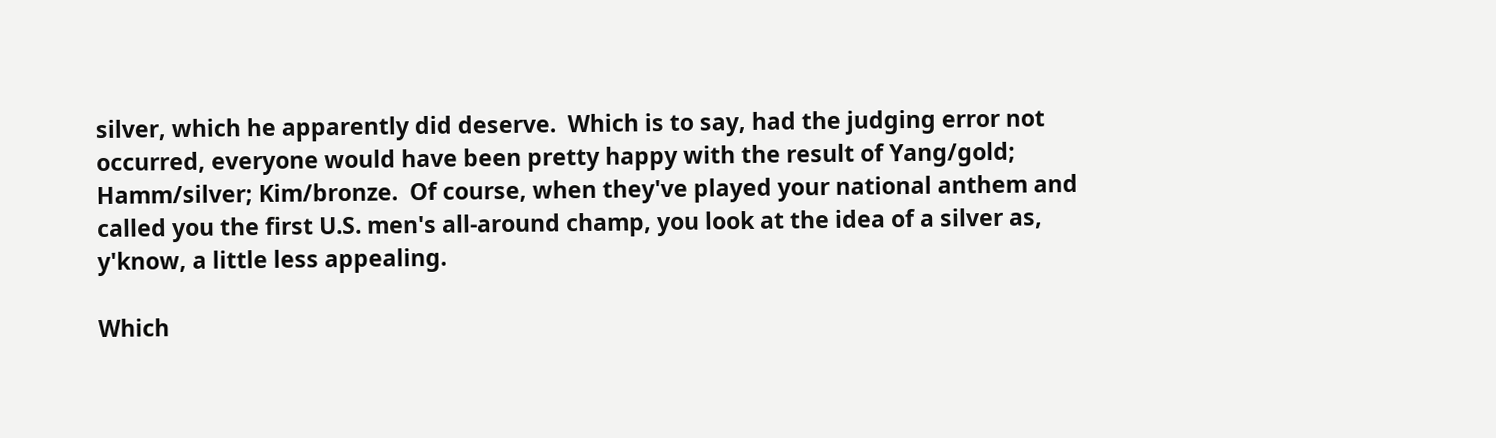silver, which he apparently did deserve.  Which is to say, had the judging error not occurred, everyone would have been pretty happy with the result of Yang/gold; Hamm/silver; Kim/bronze.  Of course, when they've played your national anthem and called you the first U.S. men's all-around champ, you look at the idea of a silver as, y'know, a little less appealing.

Which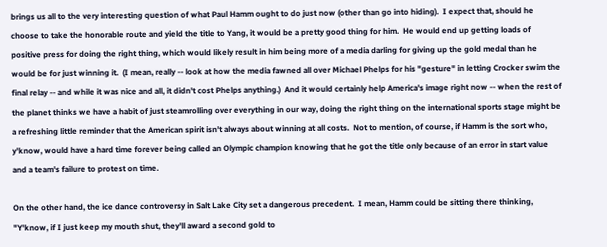brings us all to the very interesting question of what Paul Hamm ought to do just now (other than go into hiding).  I expect that, should he choose to take the honorable route and yield the title to Yang, it would be a pretty good thing for him.  He would end up getting loads of positive press for doing the right thing, which would likely result in him being more of a media darling for giving up the gold medal than he would be for just winning it.  (I mean, really -- look at how the media fawned all over Michael Phelps for his "gesture" in letting Crocker swim the final relay -- and while it was nice and all, it didn't cost Phelps anything.)  And it would certainly help America's image right now -- when the rest of the planet thinks we have a habit of just steamrolling over everything in our way, doing the right thing on the international sports stage might be a refreshing little reminder that the American spirit isn't always about winning at all costs.  Not to mention, of course, if Hamm is the sort who, y'know, would have a hard time forever being called an Olympic champion knowing that he got the title only because of an error in start value and a team's failure to protest on time.

On the other hand, the ice dance controversy in Salt Lake City set a dangerous precedent.  I mean, Hamm could be sitting there thinking, "Y'know, if I just keep my mouth shut, they'll award a second gold to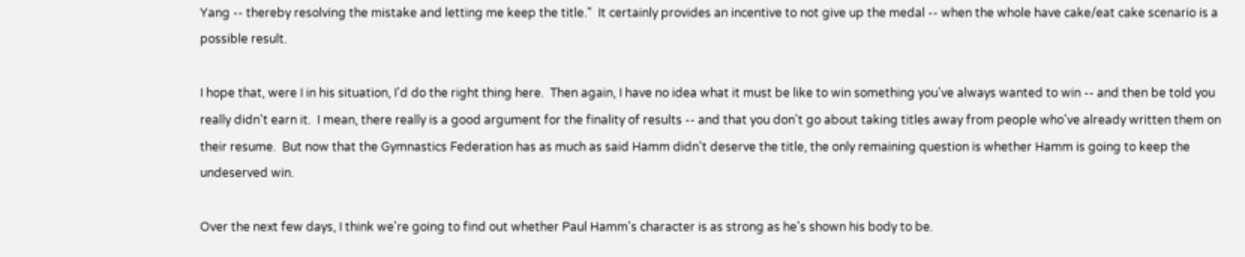Yang -- thereby resolving the mistake and letting me keep the title."  It certainly provides an incentive to not give up the medal -- when the whole have cake/eat cake scenario is a possible result.

I hope that, were I in his situation, I'd do the right thing here.  Then again, I have no idea what it must be like to win something you've always wanted to win -- and then be told you really didn't earn it.  I mean, there really is a good argument for the finality of results -- and that you don't go about taking titles away from people who've already written them on their resume.  But now that the Gymnastics Federation has as much as said Hamm didn't deserve the title, the only remaining question is whether Hamm is going to keep the undeserved win.

Over the next few days, I think we're going to find out whether Paul Hamm's character is as strong as he's shown his body to be.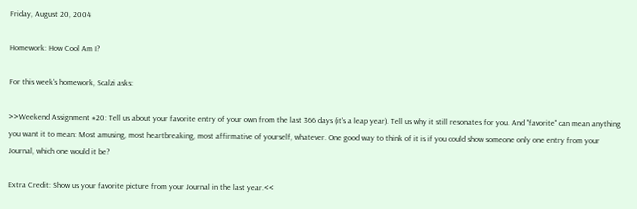Friday, August 20, 2004

Homework: How Cool Am I?

For this week's homework, Scalzi asks:

>>Weekend Assignment #20: Tell us about your favorite entry of your own from the last 366 days (it's a leap year). Tell us why it still resonates for you. And "favorite" can mean anything you want it to mean: Most amusing, most heartbreaking, most affirmative of yourself, whatever. One good way to think of it is if you could show someone only one entry from your Journal, which one would it be?

Extra Credit: Show us your favorite picture from your Journal in the last year.<<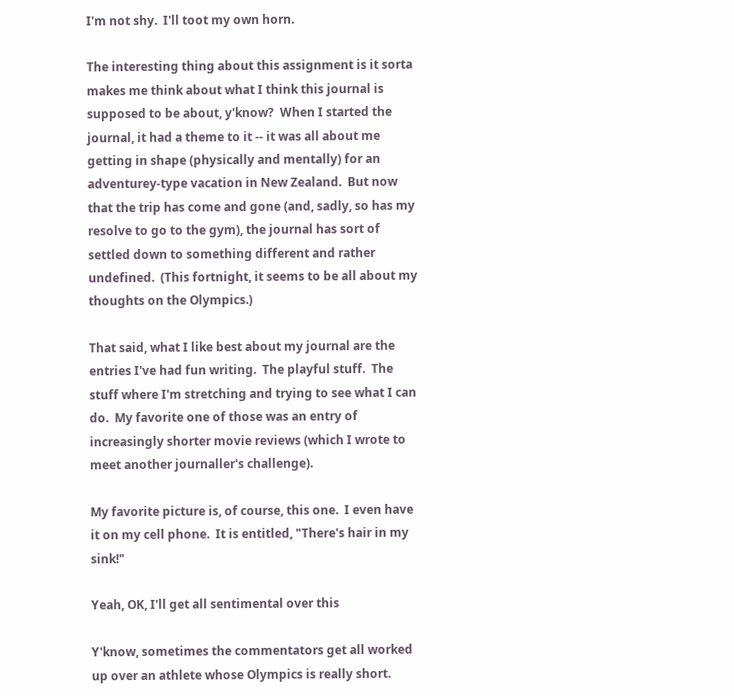I'm not shy.  I'll toot my own horn.

The interesting thing about this assignment is it sorta makes me think about what I think this journal is supposed to be about, y'know?  When I started the journal, it had a theme to it -- it was all about me getting in shape (physically and mentally) for an adventurey-type vacation in New Zealand.  But now that the trip has come and gone (and, sadly, so has my resolve to go to the gym), the journal has sort of settled down to something different and rather undefined.  (This fortnight, it seems to be all about my thoughts on the Olympics.)

That said, what I like best about my journal are the entries I've had fun writing.  The playful stuff.  The stuff where I'm stretching and trying to see what I can do.  My favorite one of those was an entry of increasingly shorter movie reviews (which I wrote to meet another journaller's challenge).

My favorite picture is, of course, this one.  I even have it on my cell phone.  It is entitled, "There's hair in my sink!"

Yeah, OK, I'll get all sentimental over this

Y'know, sometimes the commentators get all worked up over an athlete whose Olympics is really short.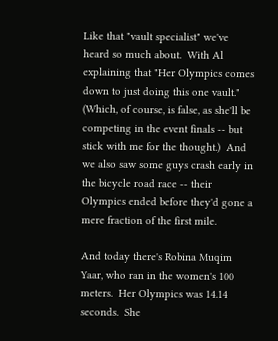Like that "vault specialist" we've heard so much about.  With Al explaining that "Her Olympics comes down to just doing this one vault."  (Which, of course, is false, as she'll be competing in the event finals -- but stick with me for the thought.)  And we also saw some guys crash early in the bicycle road race -- their Olympics ended before they'd gone a mere fraction of the first mile.

And today there's Robina Muqim Yaar, who ran in the women's 100 meters.  Her Olympics was 14.14 seconds.  She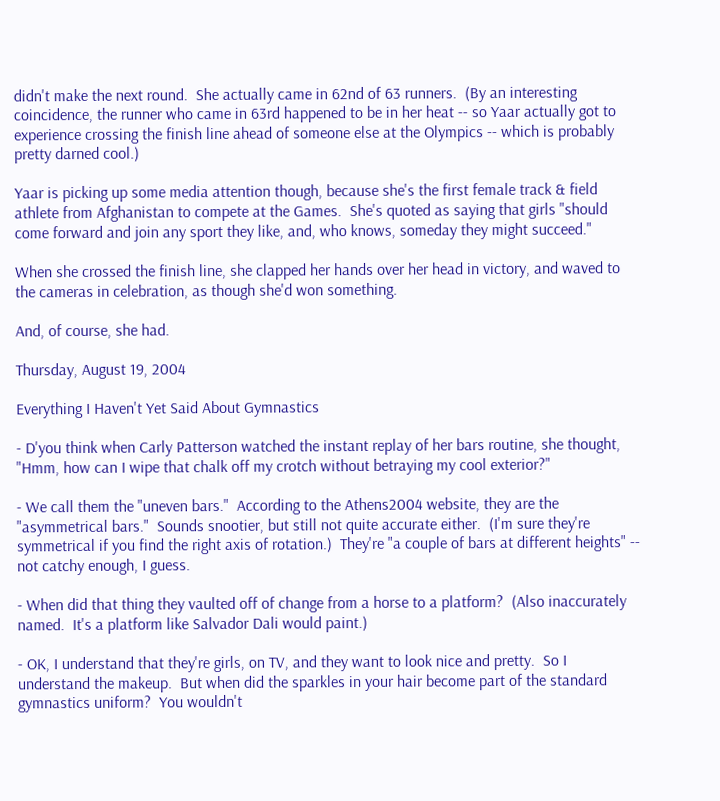didn't make the next round.  She actually came in 62nd of 63 runners.  (By an interesting coincidence, the runner who came in 63rd happened to be in her heat -- so Yaar actually got to experience crossing the finish line ahead of someone else at the Olympics -- which is probably pretty darned cool.)

Yaar is picking up some media attention though, because she's the first female track & field athlete from Afghanistan to compete at the Games.  She's quoted as saying that girls "should come forward and join any sport they like, and, who knows, someday they might succeed."

When she crossed the finish line, she clapped her hands over her head in victory, and waved to the cameras in celebration, as though she'd won something.

And, of course, she had.

Thursday, August 19, 2004

Everything I Haven't Yet Said About Gymnastics

- D'you think when Carly Patterson watched the instant replay of her bars routine, she thought, "Hmm, how can I wipe that chalk off my crotch without betraying my cool exterior?"

- We call them the "uneven bars."  According to the Athens2004 website, they are the "asymmetrical bars."  Sounds snootier, but still not quite accurate either.  (I'm sure they're symmetrical if you find the right axis of rotation.)  They're "a couple of bars at different heights" -- not catchy enough, I guess.

- When did that thing they vaulted off of change from a horse to a platform?  (Also inaccurately named.  It's a platform like Salvador Dali would paint.)

- OK, I understand that they're girls, on TV, and they want to look nice and pretty.  So I understand the makeup.  But when did the sparkles in your hair become part of the standard gymnastics uniform?  You wouldn't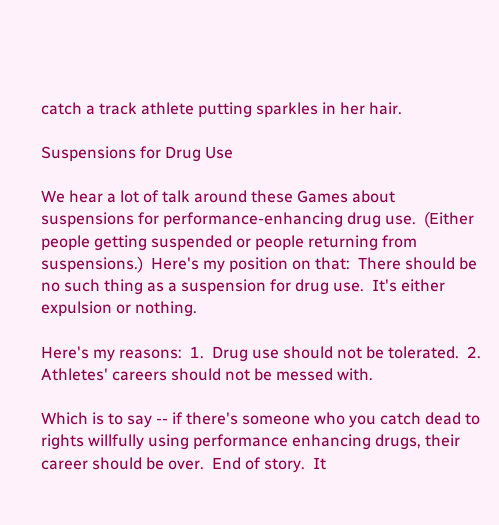catch a track athlete putting sparkles in her hair.

Suspensions for Drug Use

We hear a lot of talk around these Games about suspensions for performance-enhancing drug use.  (Either people getting suspended or people returning from suspensions.)  Here's my position on that:  There should be no such thing as a suspension for drug use.  It's either expulsion or nothing.

Here's my reasons:  1.  Drug use should not be tolerated.  2.  Athletes' careers should not be messed with.

Which is to say -- if there's someone who you catch dead to rights willfully using performance enhancing drugs, their career should be over.  End of story.  It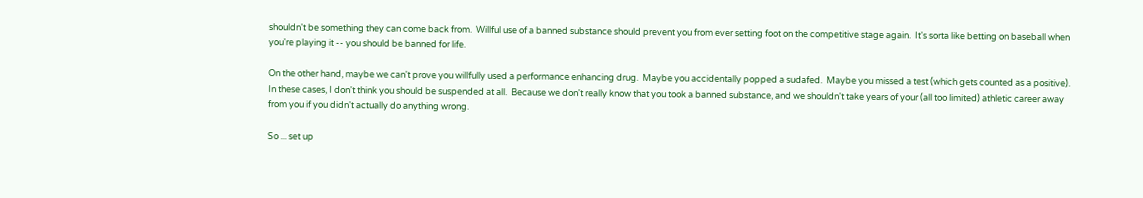shouldn't be something they can come back from.  Willful use of a banned substance should prevent you from ever setting foot on the competitive stage again.  It's sorta like betting on baseball when you're playing it -- you should be banned for life.

On the other hand, maybe we can't prove you willfully used a performance enhancing drug.  Maybe you accidentally popped a sudafed.  Maybe you missed a test (which gets counted as a positive).  In these cases, I don't think you should be suspended at all.  Because we don't really know that you took a banned substance, and we shouldn't take years of your (all too limited) athletic career away from you if you didn't actually do anything wrong.

So ... set up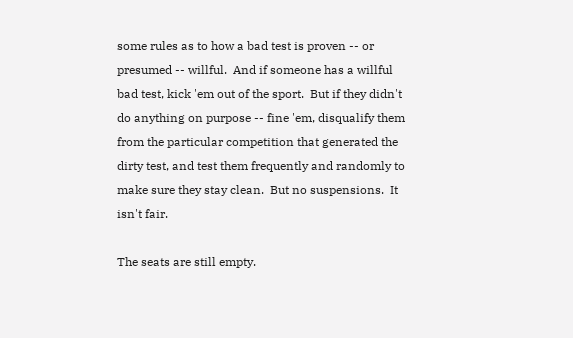some rules as to how a bad test is proven -- or presumed -- willful.  And if someone has a willful bad test, kick 'em out of the sport.  But if they didn't do anything on purpose -- fine 'em, disqualify them from the particular competition that generated the dirty test, and test them frequently and randomly to make sure they stay clean.  But no suspensions.  It isn't fair.

The seats are still empty.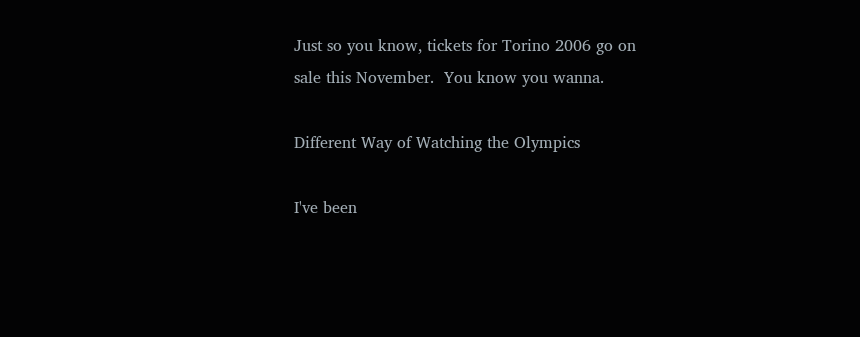Just so you know, tickets for Torino 2006 go on sale this November.  You know you wanna.

Different Way of Watching the Olympics

I've been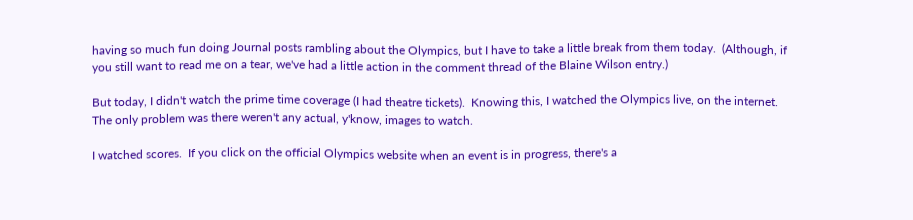having so much fun doing Journal posts rambling about the Olympics, but I have to take a little break from them today.  (Although, if you still want to read me on a tear, we've had a little action in the comment thread of the Blaine Wilson entry.)

But today, I didn't watch the prime time coverage (I had theatre tickets).  Knowing this, I watched the Olympics live, on the internet.  The only problem was there weren't any actual, y'know, images to watch.

I watched scores.  If you click on the official Olympics website when an event is in progress, there's a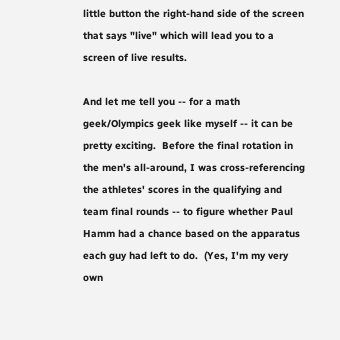little button the right-hand side of the screen that says "live" which will lead you to a screen of live results.

And let me tell you -- for a math geek/Olympics geek like myself -- it can be pretty exciting.  Before the final rotation in the men's all-around, I was cross-referencing the athletes' scores in the qualifying and team final rounds -- to figure whether Paul Hamm had a chance based on the apparatus each guy had left to do.  (Yes, I'm my very own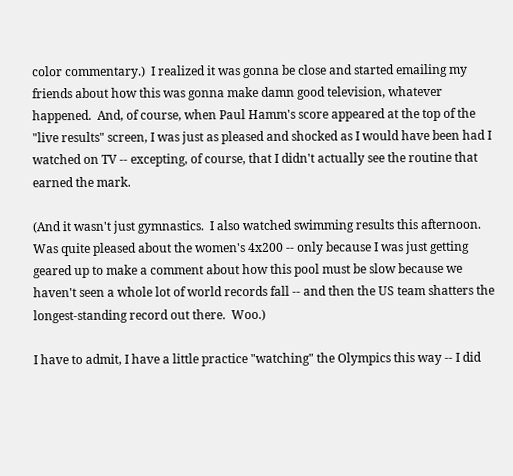color commentary.)  I realized it was gonna be close and started emailing my friends about how this was gonna make damn good television, whatever happened.  And, of course, when Paul Hamm's score appeared at the top of the "live results" screen, I was just as pleased and shocked as I would have been had I watched on TV -- excepting, of course, that I didn't actually see the routine that earned the mark.

(And it wasn't just gymnastics.  I also watched swimming results this afternoon.  Was quite pleased about the women's 4x200 -- only because I was just getting geared up to make a comment about how this pool must be slow because we haven't seen a whole lot of world records fall -- and then the US team shatters the longest-standing record out there.  Woo.)

I have to admit, I have a little practice "watching" the Olympics this way -- I did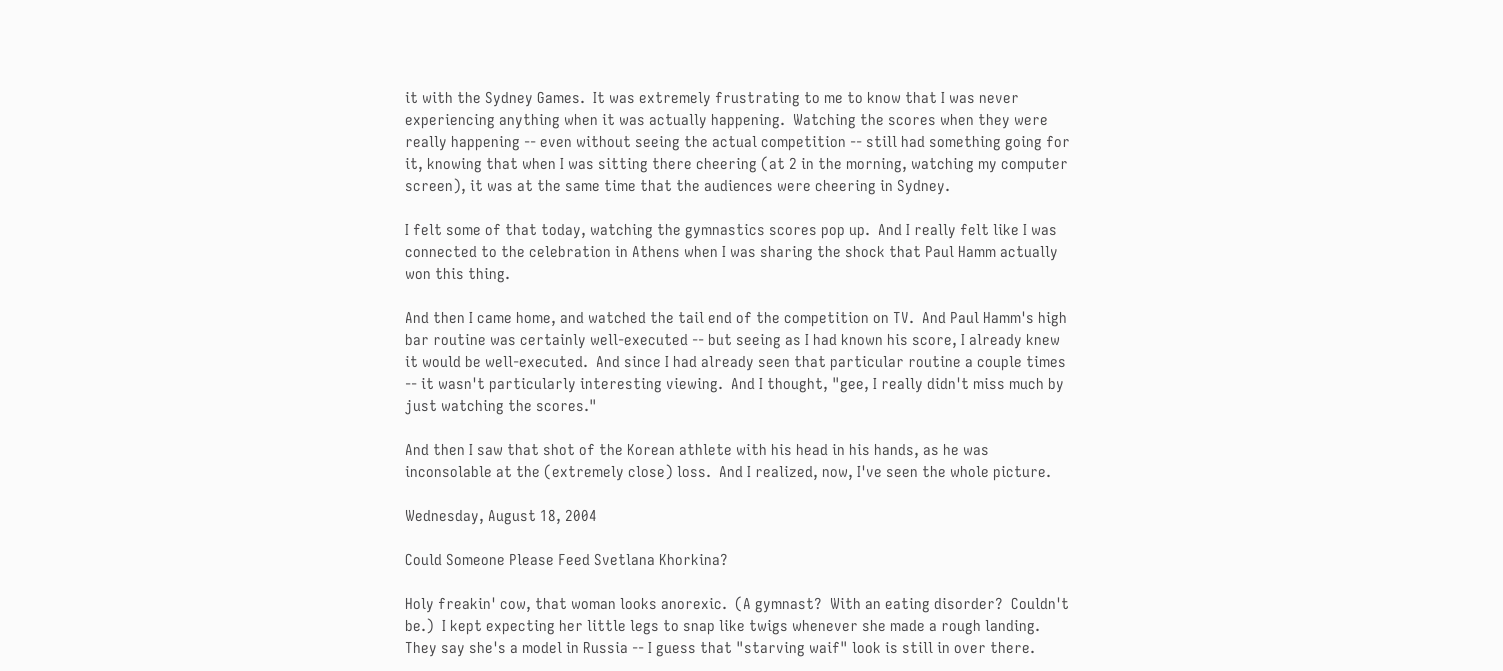it with the Sydney Games.  It was extremely frustrating to me to know that I was never experiencing anything when it was actually happening.  Watching the scores when they were really happening -- even without seeing the actual competition -- still had something going for it, knowing that when I was sitting there cheering (at 2 in the morning, watching my computer screen), it was at the same time that the audiences were cheering in Sydney.

I felt some of that today, watching the gymnastics scores pop up.  And I really felt like I was connected to the celebration in Athens when I was sharing the shock that Paul Hamm actually won this thing.

And then I came home, and watched the tail end of the competition on TV.  And Paul Hamm's high bar routine was certainly well-executed -- but seeing as I had known his score, I already knew it would be well-executed.  And since I had already seen that particular routine a couple times -- it wasn't particularly interesting viewing.  And I thought, "gee, I really didn't miss much by just watching the scores."

And then I saw that shot of the Korean athlete with his head in his hands, as he was inconsolable at the (extremely close) loss.  And I realized, now, I've seen the whole picture.

Wednesday, August 18, 2004

Could Someone Please Feed Svetlana Khorkina?

Holy freakin' cow, that woman looks anorexic.  (A gymnast?  With an eating disorder?  Couldn't be.)  I kept expecting her little legs to snap like twigs whenever she made a rough landing.  They say she's a model in Russia -- I guess that "starving waif" look is still in over there.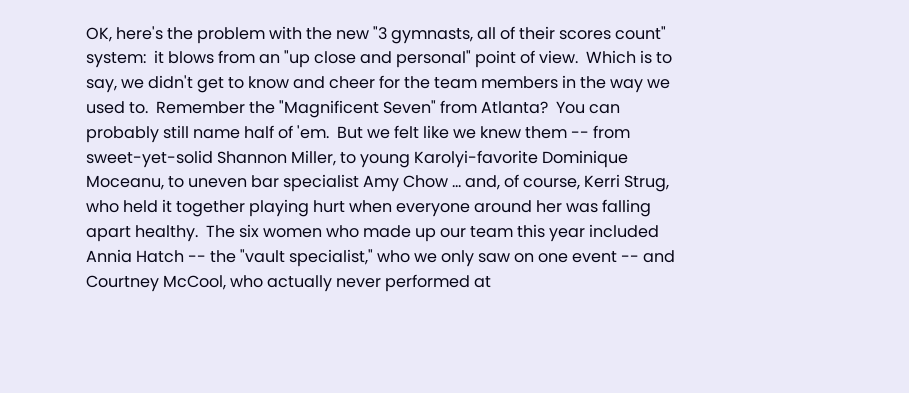OK, here's the problem with the new "3 gymnasts, all of their scores count" system:  it blows from an "up close and personal" point of view.  Which is to say, we didn't get to know and cheer for the team members in the way we used to.  Remember the "Magnificent Seven" from Atlanta?  You can probably still name half of 'em.  But we felt like we knew them -- from sweet-yet-solid Shannon Miller, to young Karolyi-favorite Dominique Moceanu, to uneven bar specialist Amy Chow ... and, of course, Kerri Strug, who held it together playing hurt when everyone around her was falling apart healthy.  The six women who made up our team this year included Annia Hatch -- the "vault specialist," who we only saw on one event -- and Courtney McCool, who actually never performed at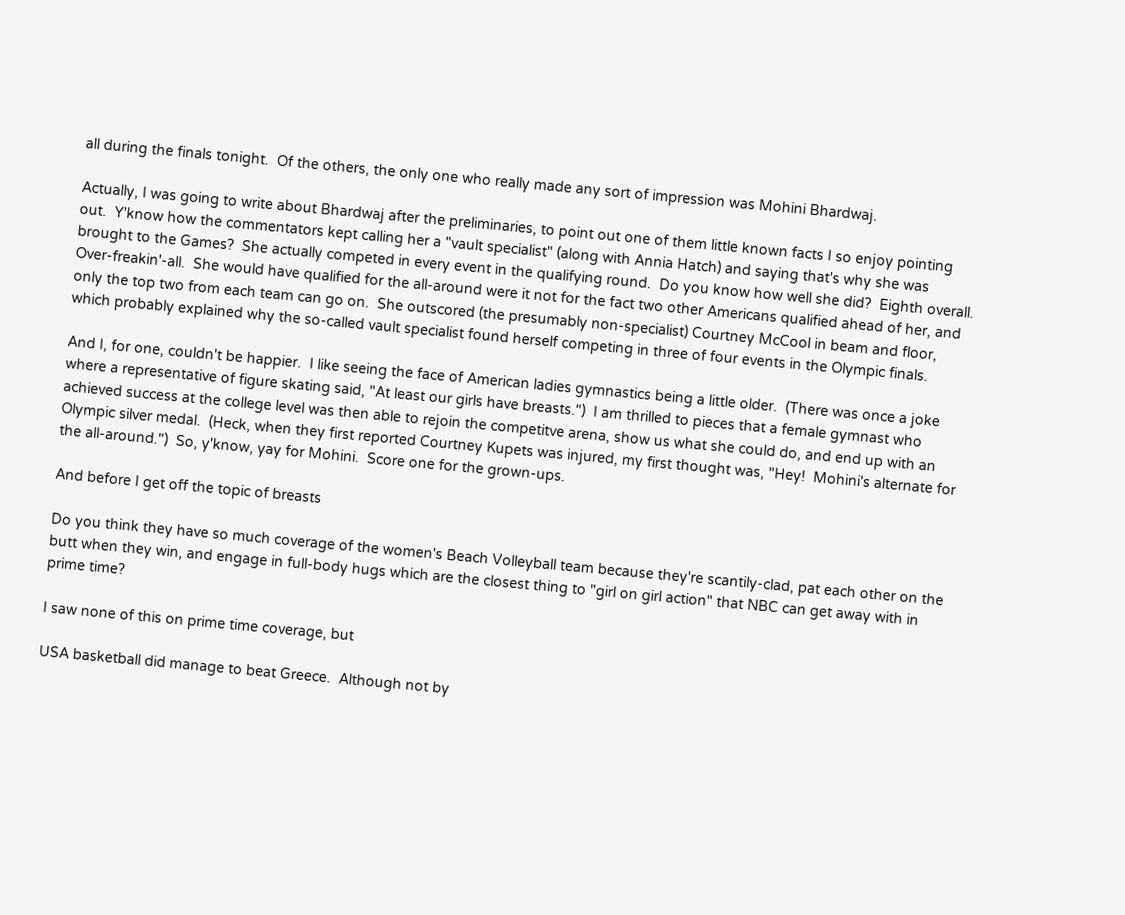all during the finals tonight.  Of the others, the only one who really made any sort of impression was Mohini Bhardwaj.

Actually, I was going to write about Bhardwaj after the preliminaries, to point out one of them little known facts I so enjoy pointing out.  Y'know how the commentators kept calling her a "vault specialist" (along with Annia Hatch) and saying that's why she was brought to the Games?  She actually competed in every event in the qualifying round.  Do you know how well she did?  Eighth overall.  Over-freakin'-all.  She would have qualified for the all-around were it not for the fact two other Americans qualified ahead of her, and only the top two from each team can go on.  She outscored (the presumably non-specialist) Courtney McCool in beam and floor, which probably explained why the so-called vault specialist found herself competing in three of four events in the Olympic finals.

And I, for one, couldn't be happier.  I like seeing the face of American ladies gymnastics being a little older.  (There was once a joke where a representative of figure skating said, "At least our girls have breasts.")  I am thrilled to pieces that a female gymnast who achieved success at the college level was then able to rejoin the competitve arena, show us what she could do, and end up with an Olympic silver medal.  (Heck, when they first reported Courtney Kupets was injured, my first thought was, "Hey!  Mohini's alternate for the all-around.")  So, y'know, yay for Mohini.  Score one for the grown-ups.

And before I get off the topic of breasts

Do you think they have so much coverage of the women's Beach Volleyball team because they're scantily-clad, pat each other on the butt when they win, and engage in full-body hugs which are the closest thing to "girl on girl action" that NBC can get away with in prime time?

I saw none of this on prime time coverage, but

USA basketball did manage to beat Greece.  Although not by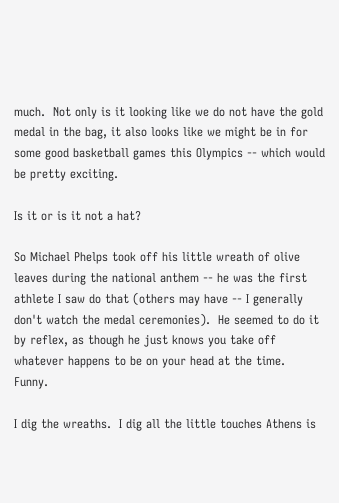much.  Not only is it looking like we do not have the gold medal in the bag, it also looks like we might be in for some good basketball games this Olympics -- which would be pretty exciting.

Is it or is it not a hat?

So Michael Phelps took off his little wreath of olive leaves during the national anthem -- he was the first athlete I saw do that (others may have -- I generally don't watch the medal ceremonies).  He seemed to do it by reflex, as though he just knows you take off whatever happens to be on your head at the time.  Funny.

I dig the wreaths.  I dig all the little touches Athens is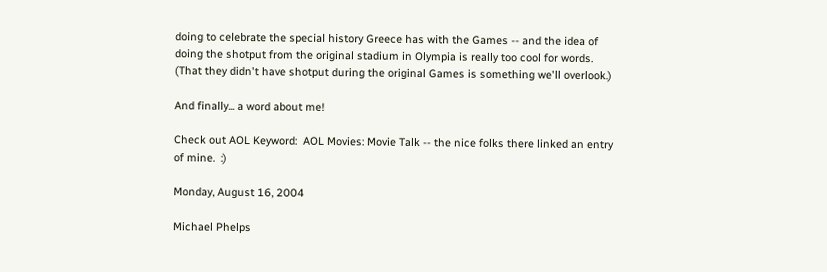doing to celebrate the special history Greece has with the Games -- and the idea of doing the shotput from the original stadium in Olympia is really too cool for words.  (That they didn't have shotput during the original Games is something we'll overlook.)

And finally... a word about me!

Check out AOL Keyword:  AOL Movies: Movie Talk -- the nice folks there linked an entry of mine.  :)

Monday, August 16, 2004

Michael Phelps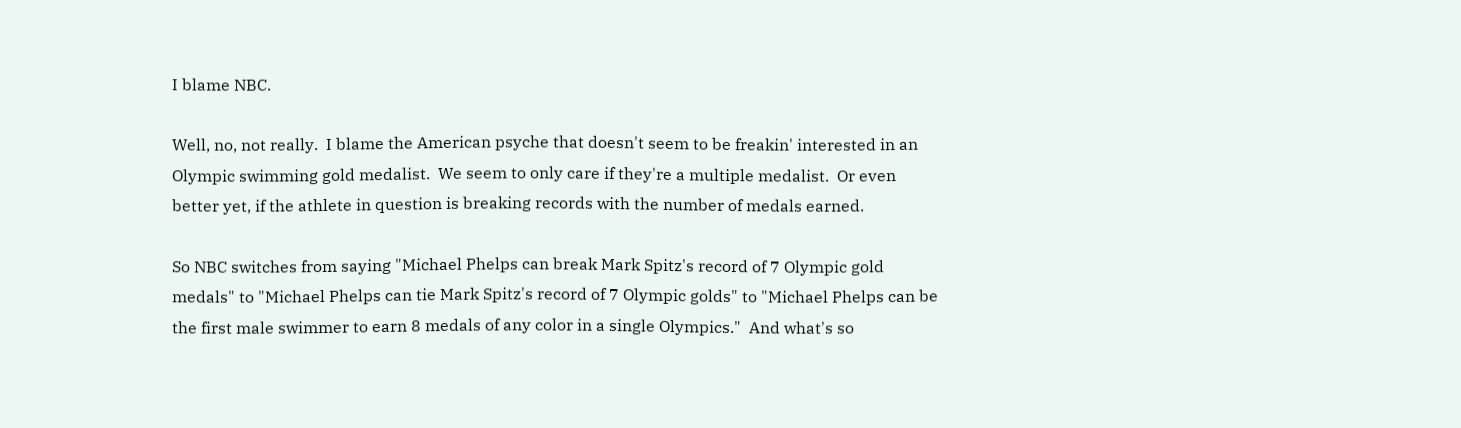I blame NBC.

Well, no, not really.  I blame the American psyche that doesn't seem to be freakin' interested in an Olympic swimming gold medalist.  We seem to only care if they're a multiple medalist.  Or even better yet, if the athlete in question is breaking records with the number of medals earned.

So NBC switches from saying "Michael Phelps can break Mark Spitz's record of 7 Olympic gold medals" to "Michael Phelps can tie Mark Spitz's record of 7 Olympic golds" to "Michael Phelps can be the first male swimmer to earn 8 medals of any color in a single Olympics."  And what's so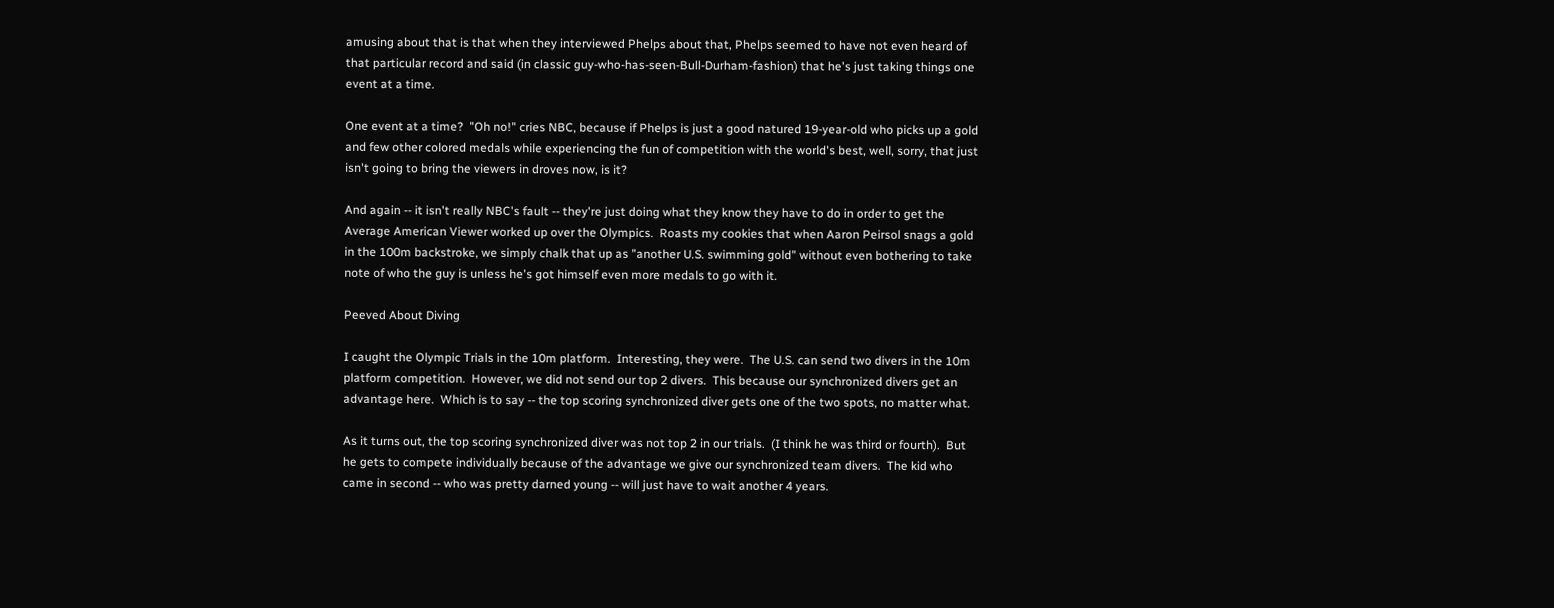amusing about that is that when they interviewed Phelps about that, Phelps seemed to have not even heard of that particular record and said (in classic guy-who-has-seen-Bull-Durham-fashion) that he's just taking things one event at a time.

One event at a time?  "Oh no!" cries NBC, because if Phelps is just a good natured 19-year-old who picks up a gold and few other colored medals while experiencing the fun of competition with the world's best, well, sorry, that just isn't going to bring the viewers in droves now, is it?

And again -- it isn't really NBC's fault -- they're just doing what they know they have to do in order to get the Average American Viewer worked up over the Olympics.  Roasts my cookies that when Aaron Peirsol snags a gold in the 100m backstroke, we simply chalk that up as "another U.S. swimming gold" without even bothering to take note of who the guy is unless he's got himself even more medals to go with it.

Peeved About Diving

I caught the Olympic Trials in the 10m platform.  Interesting, they were.  The U.S. can send two divers in the 10m platform competition.  However, we did not send our top 2 divers.  This because our synchronized divers get an advantage here.  Which is to say -- the top scoring synchronized diver gets one of the two spots, no matter what.

As it turns out, the top scoring synchronized diver was not top 2 in our trials.  (I think he was third or fourth).  But he gets to compete individually because of the advantage we give our synchronized team divers.  The kid who came in second -- who was pretty darned young -- will just have to wait another 4 years.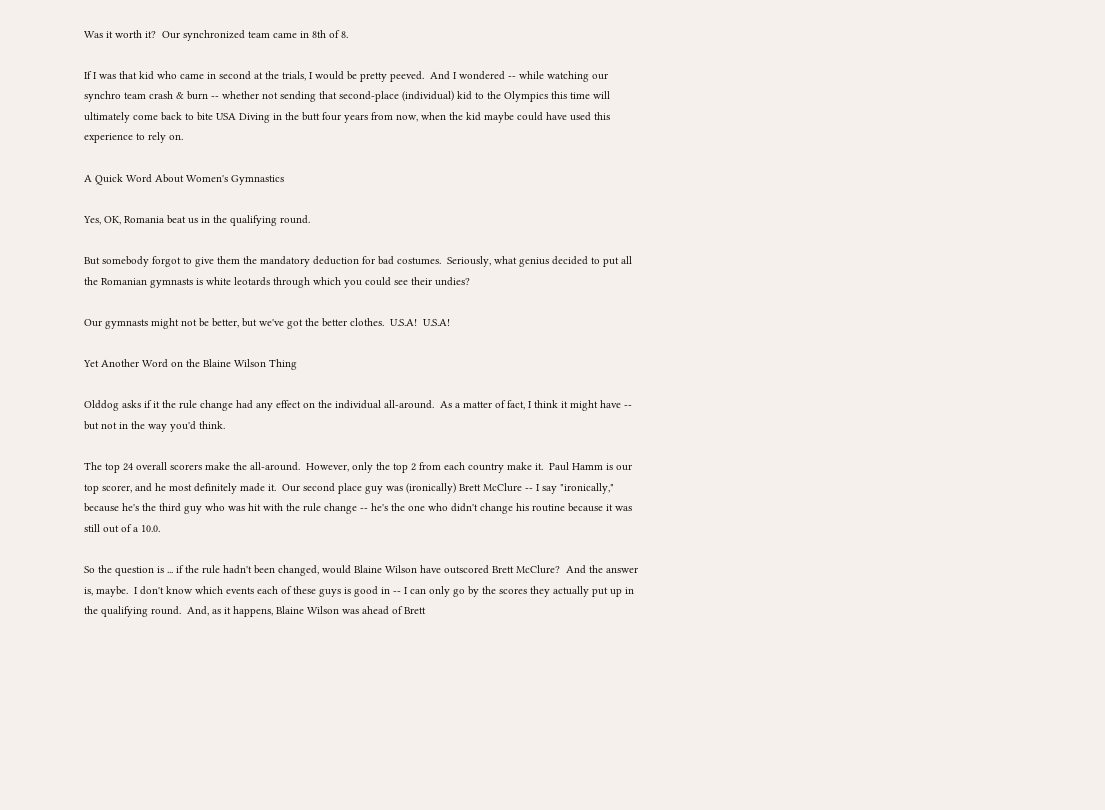Was it worth it?  Our synchronized team came in 8th of 8.

If I was that kid who came in second at the trials, I would be pretty peeved.  And I wondered -- while watching our synchro team crash & burn -- whether not sending that second-place (individual) kid to the Olympics this time will ultimately come back to bite USA Diving in the butt four years from now, when the kid maybe could have used this experience to rely on.

A Quick Word About Women's Gymnastics

Yes, OK, Romania beat us in the qualifying round.

But somebody forgot to give them the mandatory deduction for bad costumes.  Seriously, what genius decided to put all the Romanian gymnasts is white leotards through which you could see their undies?

Our gymnasts might not be better, but we've got the better clothes.  U.S.A!  U.S.A!

Yet Another Word on the Blaine Wilson Thing

Olddog asks if it the rule change had any effect on the individual all-around.  As a matter of fact, I think it might have -- but not in the way you'd think.

The top 24 overall scorers make the all-around.  However, only the top 2 from each country make it.  Paul Hamm is our top scorer, and he most definitely made it.  Our second place guy was (ironically) Brett McClure -- I say "ironically," because he's the third guy who was hit with the rule change -- he's the one who didn't change his routine because it was still out of a 10.0.

So the question is ... if the rule hadn't been changed, would Blaine Wilson have outscored Brett McClure?  And the answer is, maybe.  I don't know which events each of these guys is good in -- I can only go by the scores they actually put up in the qualifying round.  And, as it happens, Blaine Wilson was ahead of Brett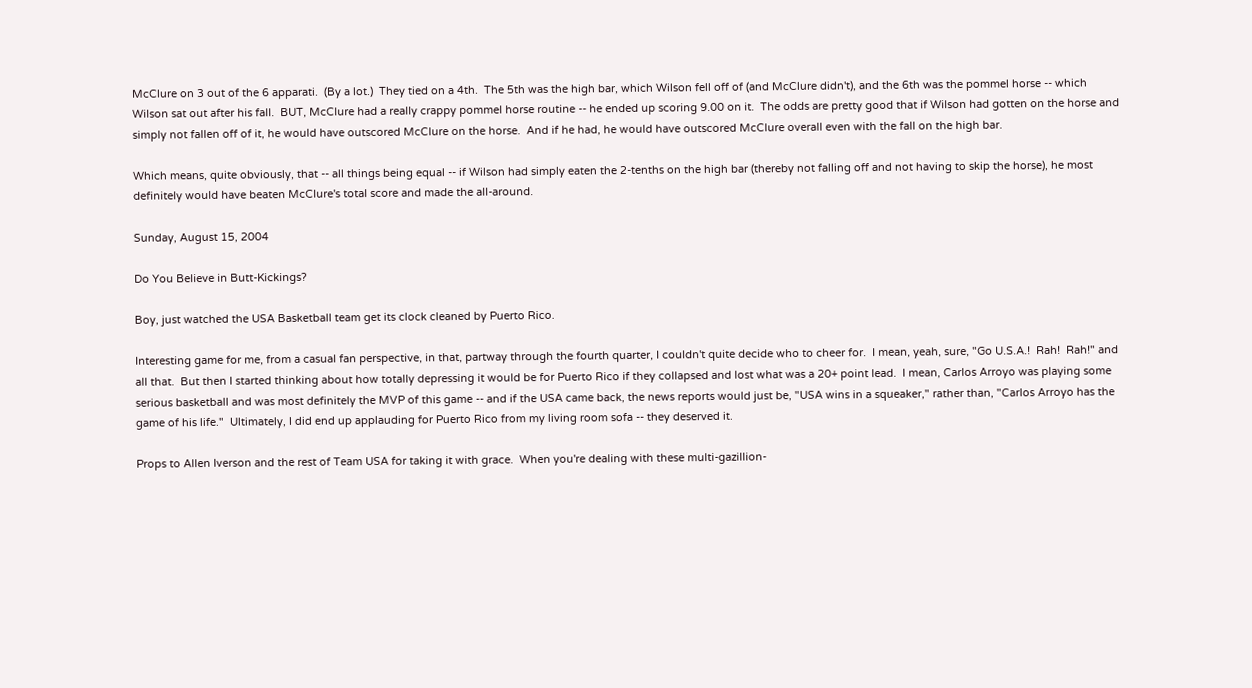McClure on 3 out of the 6 apparati.  (By a lot.)  They tied on a 4th.  The 5th was the high bar, which Wilson fell off of (and McClure didn't), and the 6th was the pommel horse -- which Wilson sat out after his fall.  BUT, McClure had a really crappy pommel horse routine -- he ended up scoring 9.00 on it.  The odds are pretty good that if Wilson had gotten on the horse and simply not fallen off of it, he would have outscored McClure on the horse.  And if he had, he would have outscored McClure overall even with the fall on the high bar.

Which means, quite obviously, that -- all things being equal -- if Wilson had simply eaten the 2-tenths on the high bar (thereby not falling off and not having to skip the horse), he most definitely would have beaten McClure's total score and made the all-around.

Sunday, August 15, 2004

Do You Believe in Butt-Kickings?

Boy, just watched the USA Basketball team get its clock cleaned by Puerto Rico.

Interesting game for me, from a casual fan perspective, in that, partway through the fourth quarter, I couldn't quite decide who to cheer for.  I mean, yeah, sure, "Go U.S.A.!  Rah!  Rah!" and all that.  But then I started thinking about how totally depressing it would be for Puerto Rico if they collapsed and lost what was a 20+ point lead.  I mean, Carlos Arroyo was playing some serious basketball and was most definitely the MVP of this game -- and if the USA came back, the news reports would just be, "USA wins in a squeaker," rather than, "Carlos Arroyo has the game of his life."  Ultimately, I did end up applauding for Puerto Rico from my living room sofa -- they deserved it.

Props to Allen Iverson and the rest of Team USA for taking it with grace.  When you're dealing with these multi-gazillion-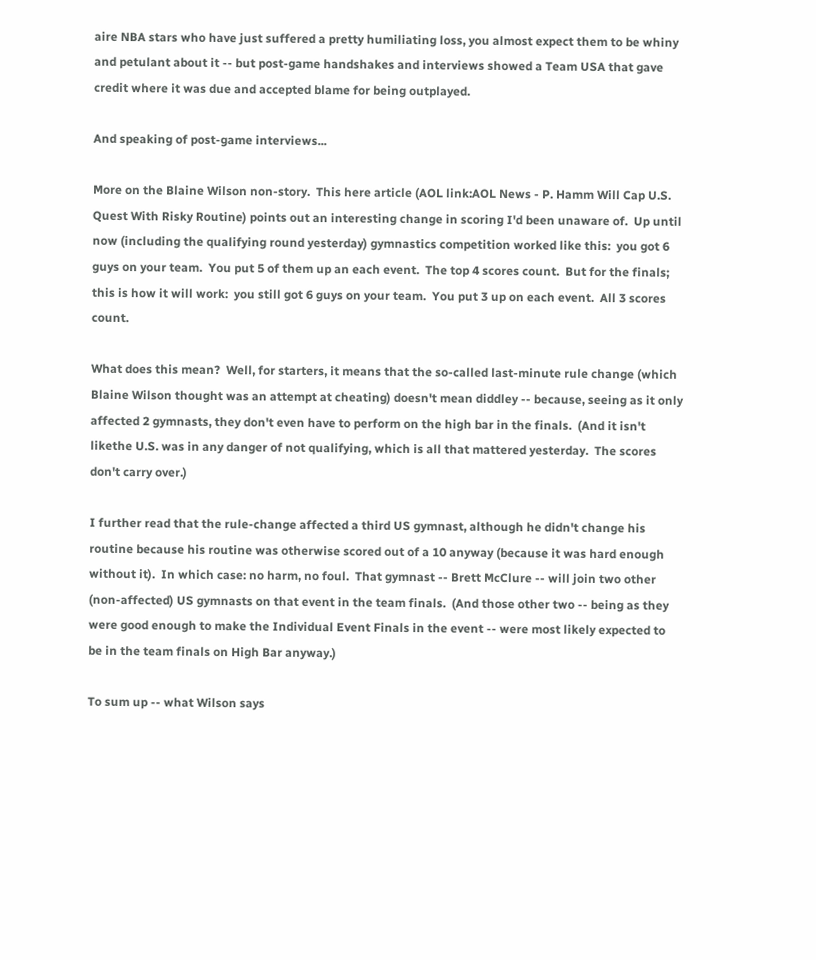aire NBA stars who have just suffered a pretty humiliating loss, you almost expect them to be whiny and petulant about it -- but post-game handshakes and interviews showed a Team USA that gave credit where it was due and accepted blame for being outplayed.

And speaking of post-game interviews...

More on the Blaine Wilson non-story.  This here article (AOL link:AOL News - P. Hamm Will Cap U.S. Quest With Risky Routine) points out an interesting change in scoring I'd been unaware of.  Up until now (including the qualifying round yesterday) gymnastics competition worked like this:  you got 6 guys on your team.  You put 5 of them up an each event.  The top 4 scores count.  But for the finals; this is how it will work:  you still got 6 guys on your team.  You put 3 up on each event.  All 3 scores count.

What does this mean?  Well, for starters, it means that the so-called last-minute rule change (which Blaine Wilson thought was an attempt at cheating) doesn't mean diddley -- because, seeing as it only affected 2 gymnasts, they don't even have to perform on the high bar in the finals.  (And it isn't likethe U.S. was in any danger of not qualifying, which is all that mattered yesterday.  The scores don't carry over.)

I further read that the rule-change affected a third US gymnast, although he didn't change his routine because his routine was otherwise scored out of a 10 anyway (because it was hard enough without it).  In which case: no harm, no foul.  That gymnast -- Brett McClure -- will join two other (non-affected) US gymnasts on that event in the team finals.  (And those other two -- being as they were good enough to make the Individual Event Finals in the event -- were most likely expected to be in the team finals on High Bar anyway.)

To sum up -- what Wilson says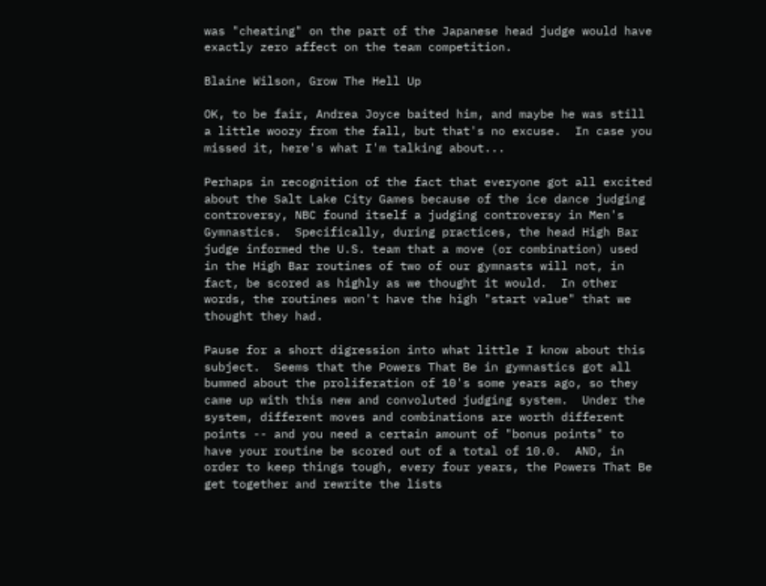was "cheating" on the part of the Japanese head judge would have exactly zero affect on the team competition.

Blaine Wilson, Grow The Hell Up

OK, to be fair, Andrea Joyce baited him, and maybe he was still a little woozy from the fall, but that's no excuse.  In case you missed it, here's what I'm talking about...

Perhaps in recognition of the fact that everyone got all excited about the Salt Lake City Games because of the ice dance judging controversy, NBC found itself a judging controversy in Men's Gymnastics.  Specifically, during practices, the head High Bar judge informed the U.S. team that a move (or combination) used in the High Bar routines of two of our gymnasts will not, in fact, be scored as highly as we thought it would.  In other words, the routines won't have the high "start value" that we thought they had.

Pause for a short digression into what little I know about this subject.  Seems that the Powers That Be in gymnastics got all bummed about the proliferation of 10's some years ago, so they came up with this new and convoluted judging system.  Under the system, different moves and combinations are worth different points -- and you need a certain amount of "bonus points" to have your routine be scored out of a total of 10.0.  AND, in order to keep things tough, every four years, the Powers That Be get together and rewrite the lists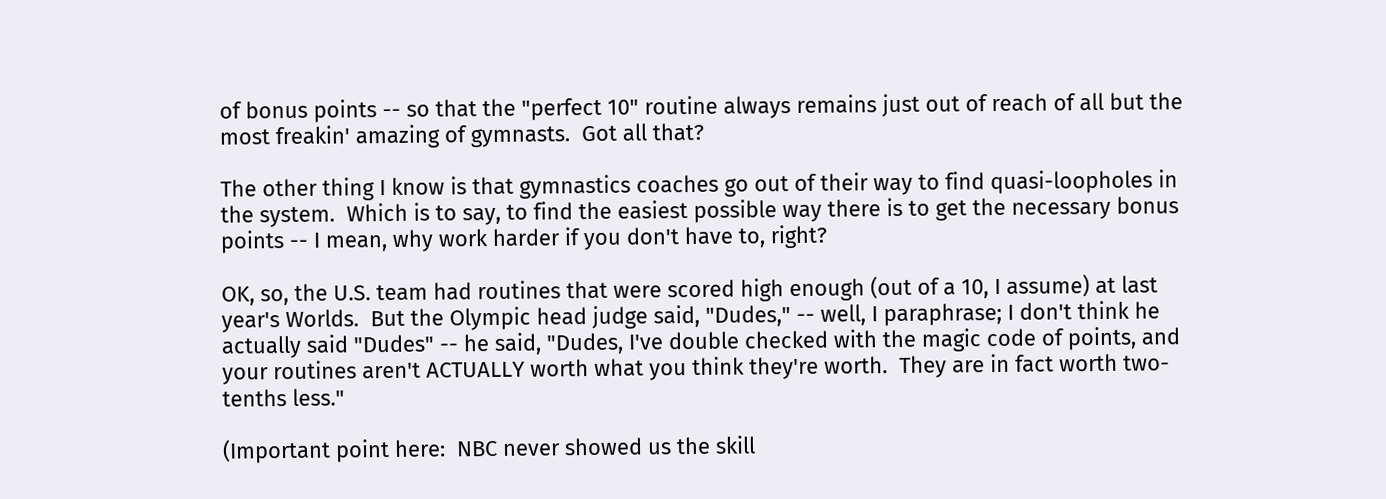of bonus points -- so that the "perfect 10" routine always remains just out of reach of all but the most freakin' amazing of gymnasts.  Got all that?

The other thing I know is that gymnastics coaches go out of their way to find quasi-loopholes in the system.  Which is to say, to find the easiest possible way there is to get the necessary bonus points -- I mean, why work harder if you don't have to, right?

OK, so, the U.S. team had routines that were scored high enough (out of a 10, I assume) at last year's Worlds.  But the Olympic head judge said, "Dudes," -- well, I paraphrase; I don't think he actually said "Dudes" -- he said, "Dudes, I've double checked with the magic code of points, and your routines aren't ACTUALLY worth what you think they're worth.  They are in fact worth two-tenths less."

(Important point here:  NBC never showed us the skill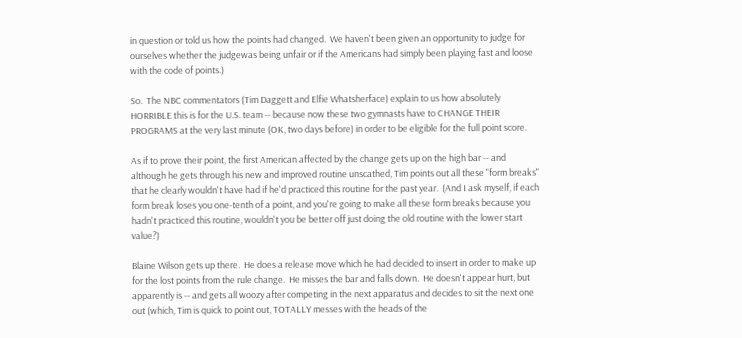in question or told us how the points had changed.  We haven't been given an opportunity to judge for ourselves whether the judgewas being unfair or if the Americans had simply been playing fast and loose with the code of points.)

So.  The NBC commentators (Tim Daggett and Elfie Whatsherface) explain to us how absolutely HORRIBLE this is for the U.S. team -- because now these two gymnasts have to CHANGE THEIR PROGRAMS at the very last minute (OK, two days before) in order to be eligible for the full point score.

As if to prove their point, the first American affected by the change gets up on the high bar -- and although he gets through his new and improved routine unscathed, Tim points out all these "form breaks" that he clearly wouldn't have had if he'd practiced this routine for the past year.  (And I ask myself, if each form break loses you one-tenth of a point, and you're going to make all these form breaks because you hadn't practiced this routine, wouldn't you be better off just doing the old routine with the lower start value?)

Blaine Wilson gets up there.  He does a release move which he had decided to insert in order to make up for the lost points from the rule change.  He misses the bar and falls down.  He doesn't appear hurt, but apparently is -- and gets all woozy after competing in the next apparatus and decides to sit the next one out (which, Tim is quick to point out, TOTALLY messes with the heads of the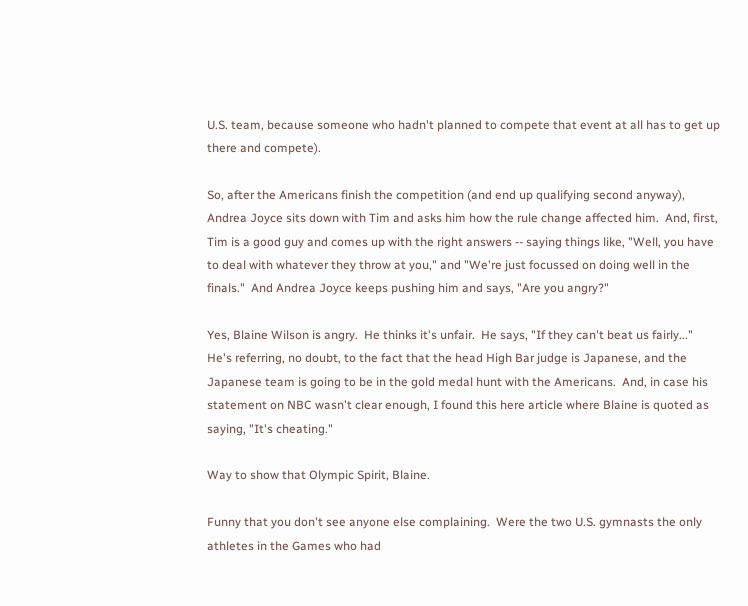U.S. team, because someone who hadn't planned to compete that event at all has to get up there and compete).

So, after the Americans finish the competition (and end up qualifying second anyway), Andrea Joyce sits down with Tim and asks him how the rule change affected him.  And, first, Tim is a good guy and comes up with the right answers -- saying things like, "Well, you have to deal with whatever they throw at you," and "We're just focussed on doing well in the finals."  And Andrea Joyce keeps pushing him and says, "Are you angry?"

Yes, Blaine Wilson is angry.  He thinks it's unfair.  He says, "If they can't beat us fairly..."  He's referring, no doubt, to the fact that the head High Bar judge is Japanese, and the Japanese team is going to be in the gold medal hunt with the Americans.  And, in case his statement on NBC wasn't clear enough, I found this here article where Blaine is quoted as saying, "It's cheating."

Way to show that Olympic Spirit, Blaine.

Funny that you don't see anyone else complaining.  Were the two U.S. gymnasts the only athletes in the Games who had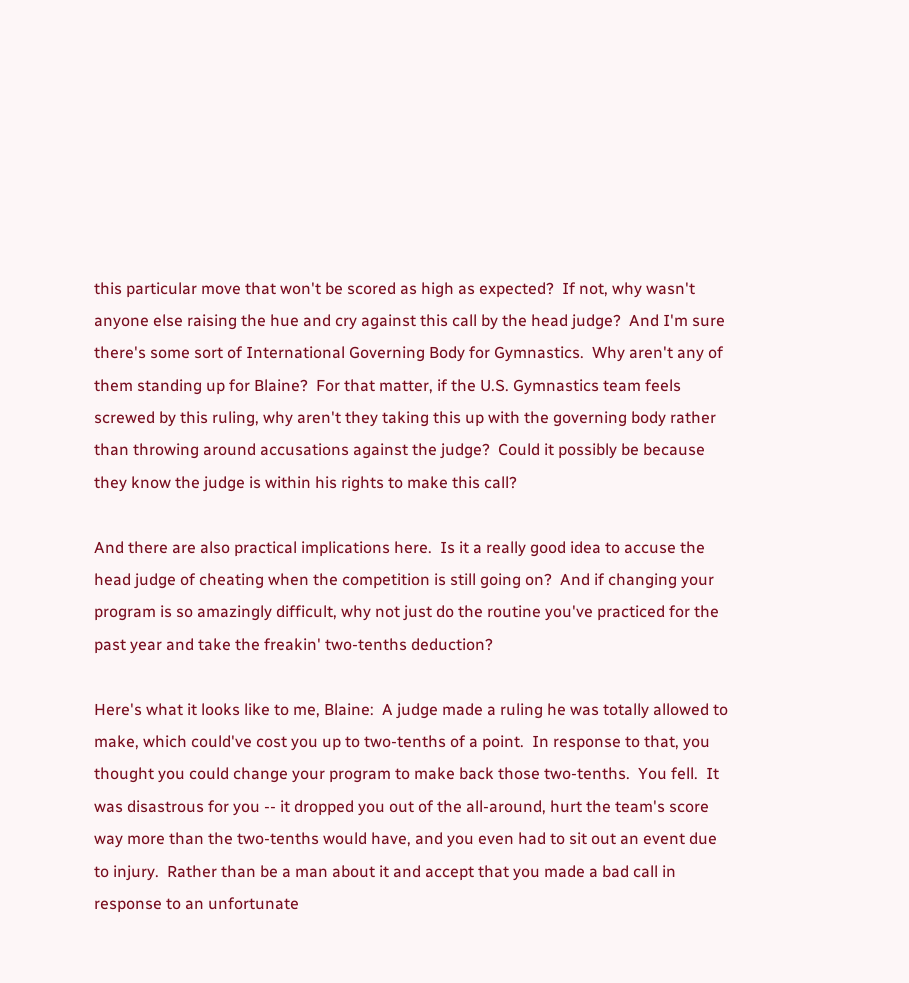this particular move that won't be scored as high as expected?  If not, why wasn't anyone else raising the hue and cry against this call by the head judge?  And I'm sure there's some sort of International Governing Body for Gymnastics.  Why aren't any of them standing up for Blaine?  For that matter, if the U.S. Gymnastics team feels screwed by this ruling, why aren't they taking this up with the governing body rather than throwing around accusations against the judge?  Could it possibly be because they know the judge is within his rights to make this call?

And there are also practical implications here.  Is it a really good idea to accuse the head judge of cheating when the competition is still going on?  And if changing your program is so amazingly difficult, why not just do the routine you've practiced for the past year and take the freakin' two-tenths deduction?

Here's what it looks like to me, Blaine:  A judge made a ruling he was totally allowed to make, which could've cost you up to two-tenths of a point.  In response to that, you thought you could change your program to make back those two-tenths.  You fell.  It was disastrous for you -- it dropped you out of the all-around, hurt the team's score way more than the two-tenths would have, and you even had to sit out an event due to injury.  Rather than be a man about it and accept that you made a bad call in response to an unfortunate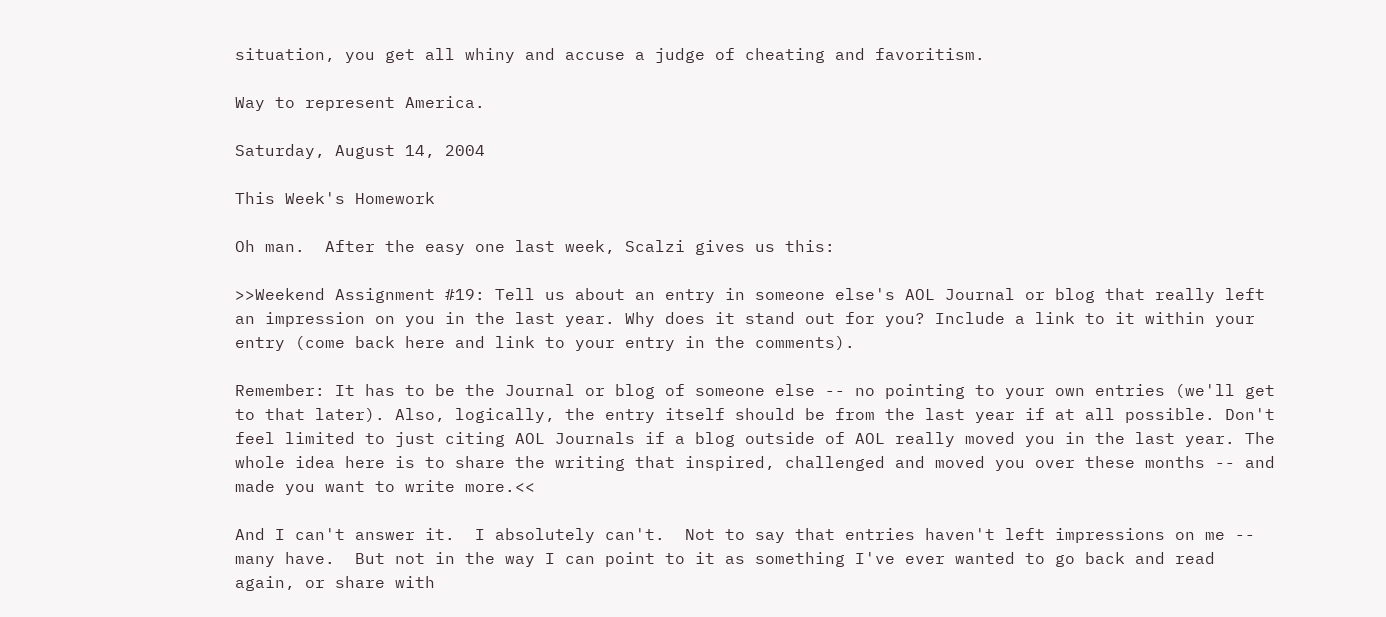situation, you get all whiny and accuse a judge of cheating and favoritism.

Way to represent America.

Saturday, August 14, 2004

This Week's Homework

Oh man.  After the easy one last week, Scalzi gives us this:

>>Weekend Assignment #19: Tell us about an entry in someone else's AOL Journal or blog that really left an impression on you in the last year. Why does it stand out for you? Include a link to it within your entry (come back here and link to your entry in the comments).

Remember: It has to be the Journal or blog of someone else -- no pointing to your own entries (we'll get to that later). Also, logically, the entry itself should be from the last year if at all possible. Don't feel limited to just citing AOL Journals if a blog outside of AOL really moved you in the last year. The whole idea here is to share the writing that inspired, challenged and moved you over these months -- and made you want to write more.<<

And I can't answer it.  I absolutely can't.  Not to say that entries haven't left impressions on me -- many have.  But not in the way I can point to it as something I've ever wanted to go back and read again, or share with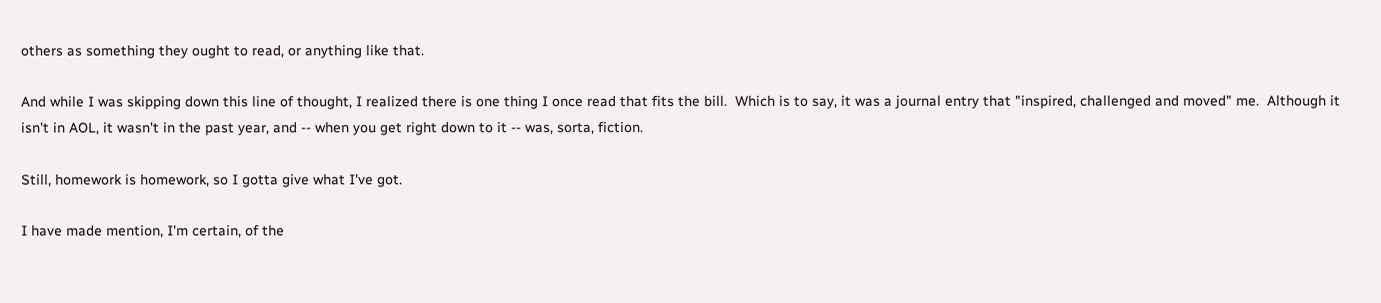others as something they ought to read, or anything like that.

And while I was skipping down this line of thought, I realized there is one thing I once read that fits the bill.  Which is to say, it was a journal entry that "inspired, challenged and moved" me.  Although it isn't in AOL, it wasn't in the past year, and -- when you get right down to it -- was, sorta, fiction.

Still, homework is homework, so I gotta give what I've got.

I have made mention, I'm certain, of the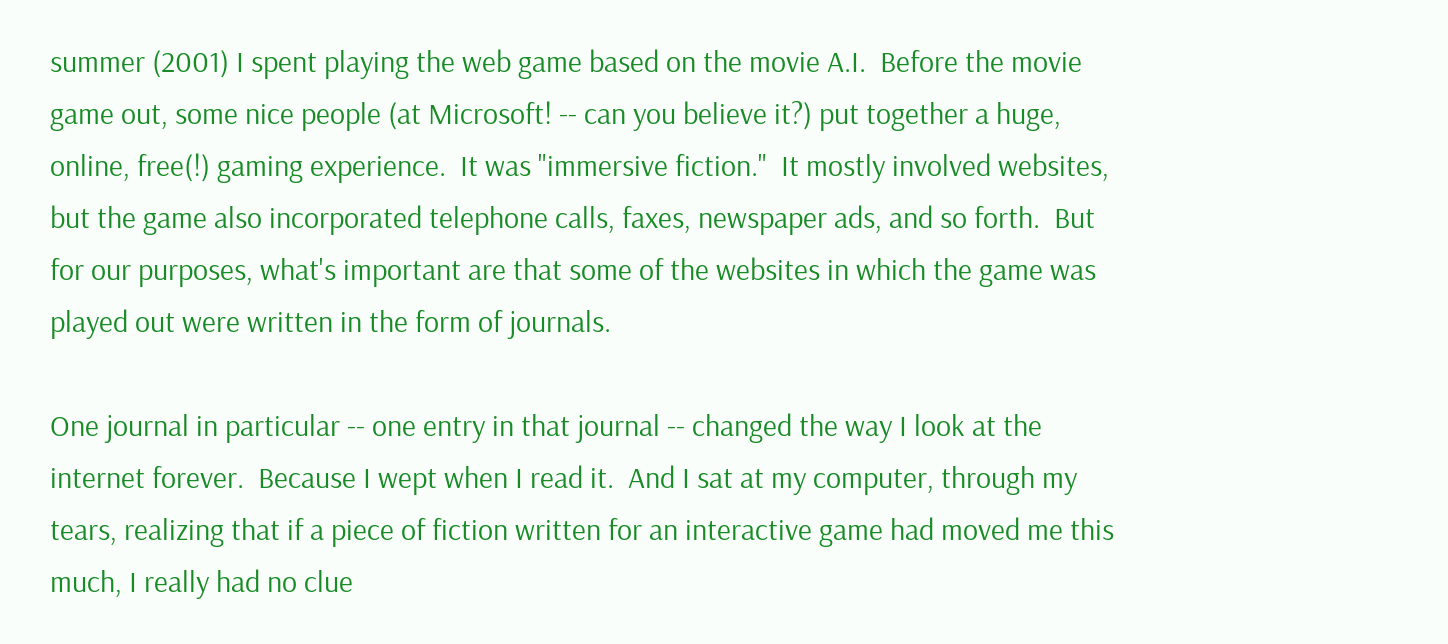summer (2001) I spent playing the web game based on the movie A.I.  Before the movie game out, some nice people (at Microsoft! -- can you believe it?) put together a huge, online, free(!) gaming experience.  It was "immersive fiction."  It mostly involved websites, but the game also incorporated telephone calls, faxes, newspaper ads, and so forth.  But for our purposes, what's important are that some of the websites in which the game was played out were written in the form of journals.

One journal in particular -- one entry in that journal -- changed the way I look at the internet forever.  Because I wept when I read it.  And I sat at my computer, through my tears, realizing that if a piece of fiction written for an interactive game had moved me this much, I really had no clue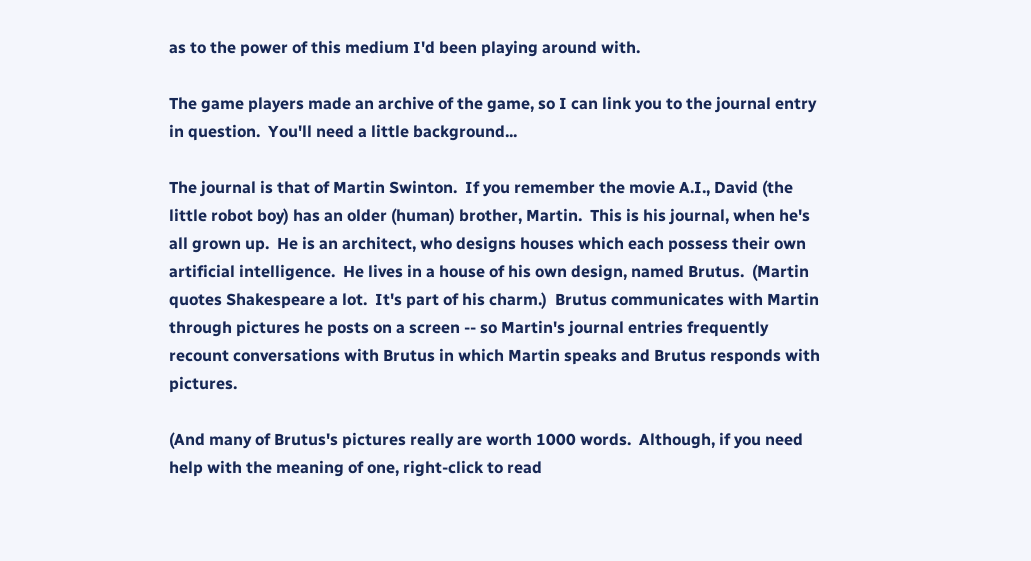as to the power of this medium I'd been playing around with.

The game players made an archive of the game, so I can link you to the journal entry in question.  You'll need a little background...

The journal is that of Martin Swinton.  If you remember the movie A.I., David (the little robot boy) has an older (human) brother, Martin.  This is his journal, when he's all grown up.  He is an architect, who designs houses which each possess their own artificial intelligence.  He lives in a house of his own design, named Brutus.  (Martin quotes Shakespeare a lot.  It's part of his charm.)  Brutus communicates with Martin through pictures he posts on a screen -- so Martin's journal entries frequently recount conversations with Brutus in which Martin speaks and Brutus responds with pictures.

(And many of Brutus's pictures really are worth 1000 words.  Although, if you need help with the meaning of one, right-click to read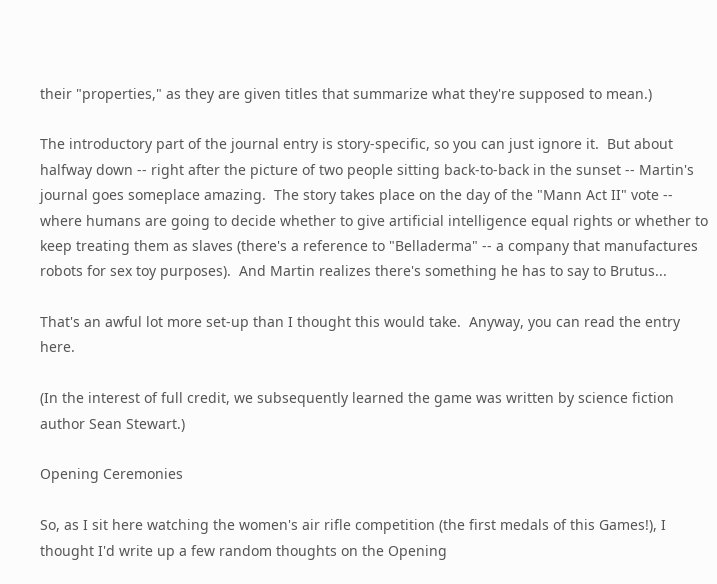their "properties," as they are given titles that summarize what they're supposed to mean.)

The introductory part of the journal entry is story-specific, so you can just ignore it.  But about halfway down -- right after the picture of two people sitting back-to-back in the sunset -- Martin's journal goes someplace amazing.  The story takes place on the day of the "Mann Act II" vote -- where humans are going to decide whether to give artificial intelligence equal rights or whether to keep treating them as slaves (there's a reference to "Belladerma" -- a company that manufactures robots for sex toy purposes).  And Martin realizes there's something he has to say to Brutus...

That's an awful lot more set-up than I thought this would take.  Anyway, you can read the entry here.

(In the interest of full credit, we subsequently learned the game was written by science fiction author Sean Stewart.)

Opening Ceremonies

So, as I sit here watching the women's air rifle competition (the first medals of this Games!), I thought I'd write up a few random thoughts on the Opening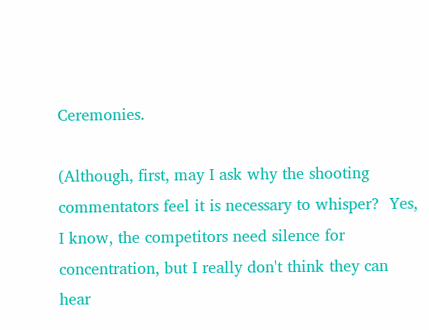Ceremonies.

(Although, first, may I ask why the shooting commentators feel it is necessary to whisper?  Yes, I know, the competitors need silence for concentration, but I really don't think they can hear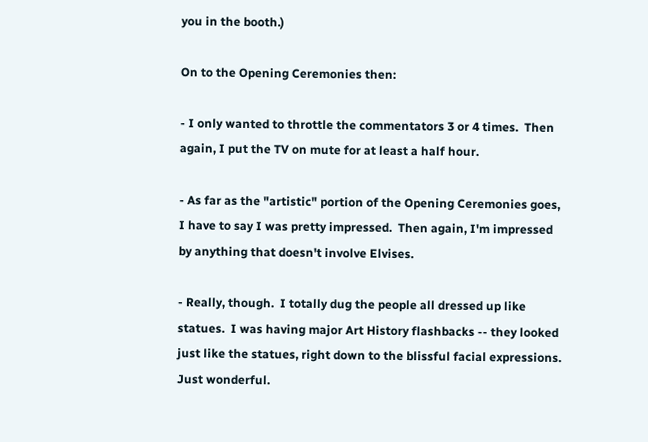you in the booth.)

On to the Opening Ceremonies then:

- I only wanted to throttle the commentators 3 or 4 times.  Then again, I put the TV on mute for at least a half hour.

- As far as the "artistic" portion of the Opening Ceremonies goes, I have to say I was pretty impressed.  Then again, I'm impressed by anything that doesn't involve Elvises.

- Really, though.  I totally dug the people all dressed up like statues.  I was having major Art History flashbacks -- they looked just like the statues, right down to the blissful facial expressions.  Just wonderful.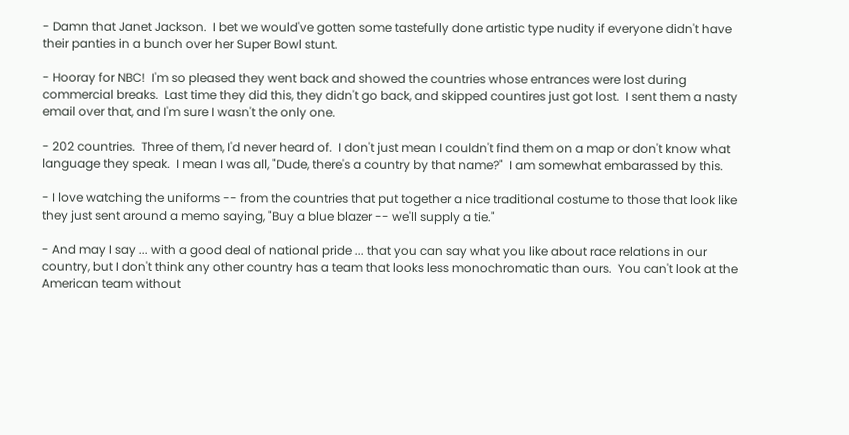- Damn that Janet Jackson.  I bet we would've gotten some tastefully done artistic type nudity if everyone didn't have their panties in a bunch over her Super Bowl stunt.

- Hooray for NBC!  I'm so pleased they went back and showed the countries whose entrances were lost during commercial breaks.  Last time they did this, they didn't go back, and skipped countires just got lost.  I sent them a nasty email over that, and I'm sure I wasn't the only one.

- 202 countries.  Three of them, I'd never heard of.  I don't just mean I couldn't find them on a map or don't know what language they speak.  I mean I was all, "Dude, there's a country by that name?"  I am somewhat embarassed by this.

- I love watching the uniforms -- from the countries that put together a nice traditional costume to those that look like they just sent around a memo saying, "Buy a blue blazer -- we'll supply a tie."

- And may I say ... with a good deal of national pride ... that you can say what you like about race relations in our country, but I don't think any other country has a team that looks less monochromatic than ours.  You can't look at the American team without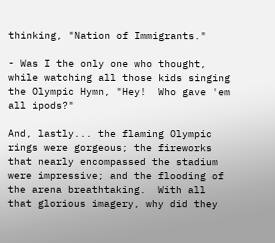thinking, "Nation of Immigrants."

- Was I the only one who thought, while watching all those kids singing the Olympic Hymn, "Hey!  Who gave 'em all ipods?"

And, lastly... the flaming Olympic rings were gorgeous; the fireworks that nearly encompassed the stadium were impressive; and the flooding of the arena breathtaking.  With all that glorious imagery, why did they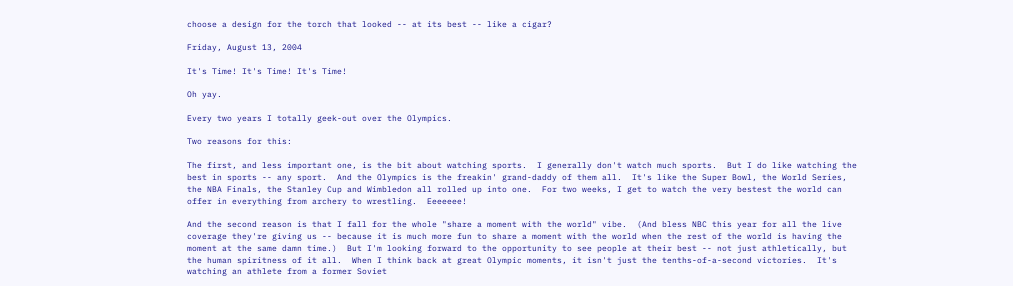choose a design for the torch that looked -- at its best -- like a cigar?

Friday, August 13, 2004

It's Time! It's Time! It's Time!

Oh yay.

Every two years I totally geek-out over the Olympics.

Two reasons for this:

The first, and less important one, is the bit about watching sports.  I generally don't watch much sports.  But I do like watching the best in sports -- any sport.  And the Olympics is the freakin' grand-daddy of them all.  It's like the Super Bowl, the World Series, the NBA Finals, the Stanley Cup and Wimbledon all rolled up into one.  For two weeks, I get to watch the very bestest the world can offer in everything from archery to wrestling.  Eeeeeee!

And the second reason is that I fall for the whole "share a moment with the world" vibe.  (And bless NBC this year for all the live coverage they're giving us -- because it is much more fun to share a moment with the world when the rest of the world is having the moment at the same damn time.)  But I'm looking forward to the opportunity to see people at their best -- not just athletically, but the human spiritness of it all.  When I think back at great Olympic moments, it isn't just the tenths-of-a-second victories.  It's watching an athlete from a former Soviet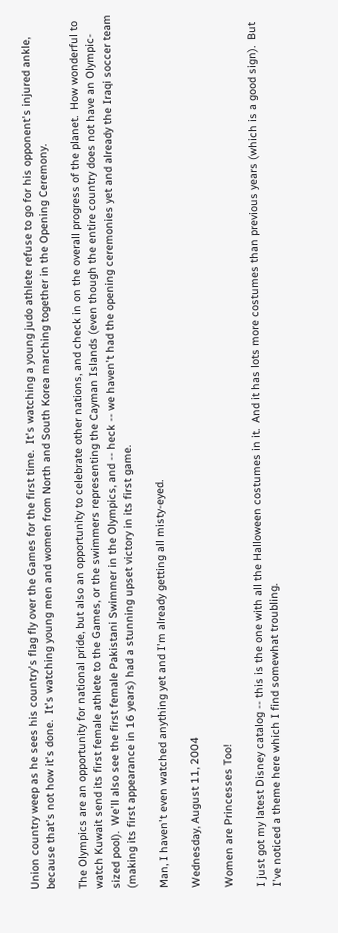Union country weep as he sees his country's flag fly over the Games for the first time.  It's watching a young judo athlete refuse to go for his opponent's injured ankle, because that's not how it's done.  It's watching young men and women from North and South Korea marching together in the Opening Ceremony.

The Olympics are an opportunity for national pride, but also an opportunity to celebrate other nations, and check in on the overall progress of the planet.  How wonderful to watch Kuwait send its first female athlete to the Games, or the swimmers representing the Cayman Islands (even though the entire country does not have an Olympic-sized pool).  We'll also see the first female Pakistani Swimmer in the Olympics, and -- heck -- we haven't had the opening ceremonies yet and already the Iraqi soccer team (making its first appearance in 16 years) had a stunning upset victory in its first game.

Man, I haven't even watched anything yet and I'm already getting all misty-eyed.

Wednesday, August 11, 2004

Women are Princesses Too!

I just got my latest Disney catalog -- this is the one with all the Halloween costumes in it.  And it has lots more costumes than previous years (which is a good sign).  But I've noticed a theme here which I find somewhat troubling.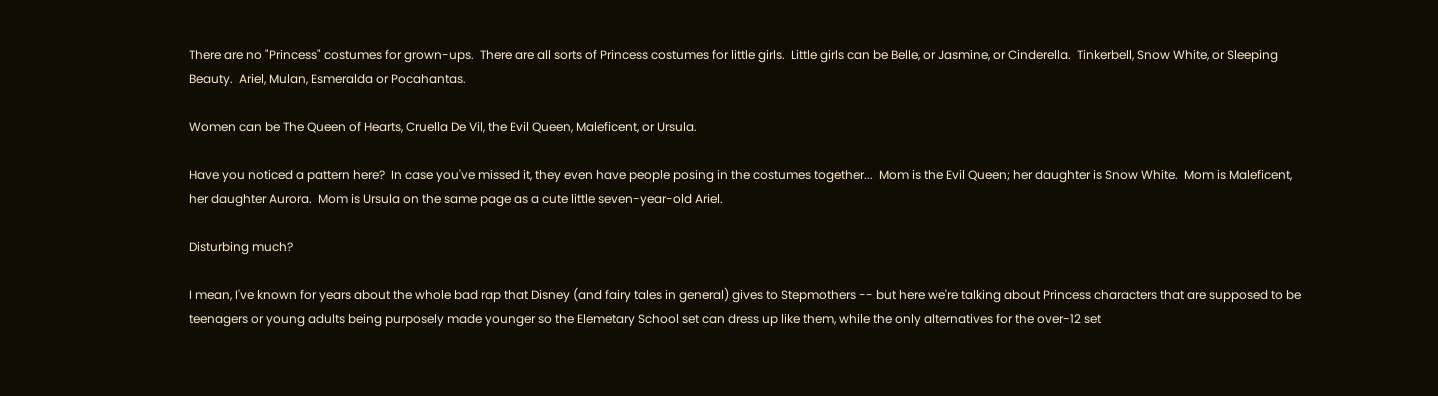There are no "Princess" costumes for grown-ups.  There are all sorts of Princess costumes for little girls.  Little girls can be Belle, or Jasmine, or Cinderella.  Tinkerbell, Snow White, or Sleeping Beauty.  Ariel, Mulan, Esmeralda or Pocahantas.

Women can be The Queen of Hearts, Cruella De Vil, the Evil Queen, Maleficent, or Ursula.

Have you noticed a pattern here?  In case you've missed it, they even have people posing in the costumes together...  Mom is the Evil Queen; her daughter is Snow White.  Mom is Maleficent, her daughter Aurora.  Mom is Ursula on the same page as a cute little seven-year-old Ariel.

Disturbing much?

I mean, I've known for years about the whole bad rap that Disney (and fairy tales in general) gives to Stepmothers -- but here we're talking about Princess characters that are supposed to be teenagers or young adults being purposely made younger so the Elemetary School set can dress up like them, while the only alternatives for the over-12 set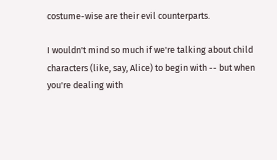costume-wise are their evil counterparts.

I wouldn't mind so much if we're talking about child characters (like, say, Alice) to begin with -- but when you're dealing with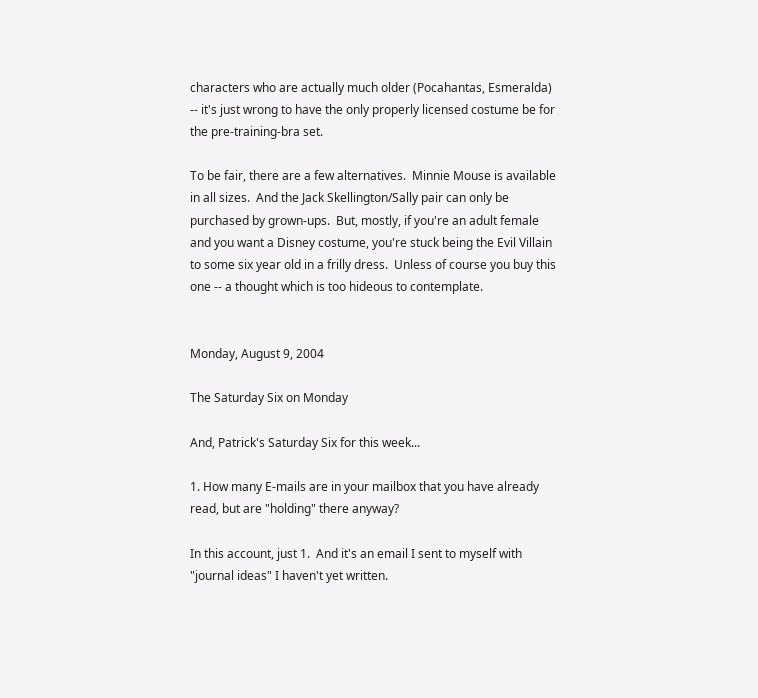characters who are actually much older (Pocahantas, Esmeralda) -- it's just wrong to have the only properly licensed costume be for the pre-training-bra set.

To be fair, there are a few alternatives.  Minnie Mouse is available in all sizes.  And the Jack Skellington/Sally pair can only be purchased by grown-ups.  But, mostly, if you're an adult female and you want a Disney costume, you're stuck being the Evil Villain to some six year old in a frilly dress.  Unless of course you buy this one -- a thought which is too hideous to contemplate.


Monday, August 9, 2004

The Saturday Six on Monday

And, Patrick's Saturday Six for this week...

1. How many E-mails are in your mailbox that you have already read, but are "holding" there anyway?

In this account, just 1.  And it's an email I sent to myself with "journal ideas" I haven't yet written.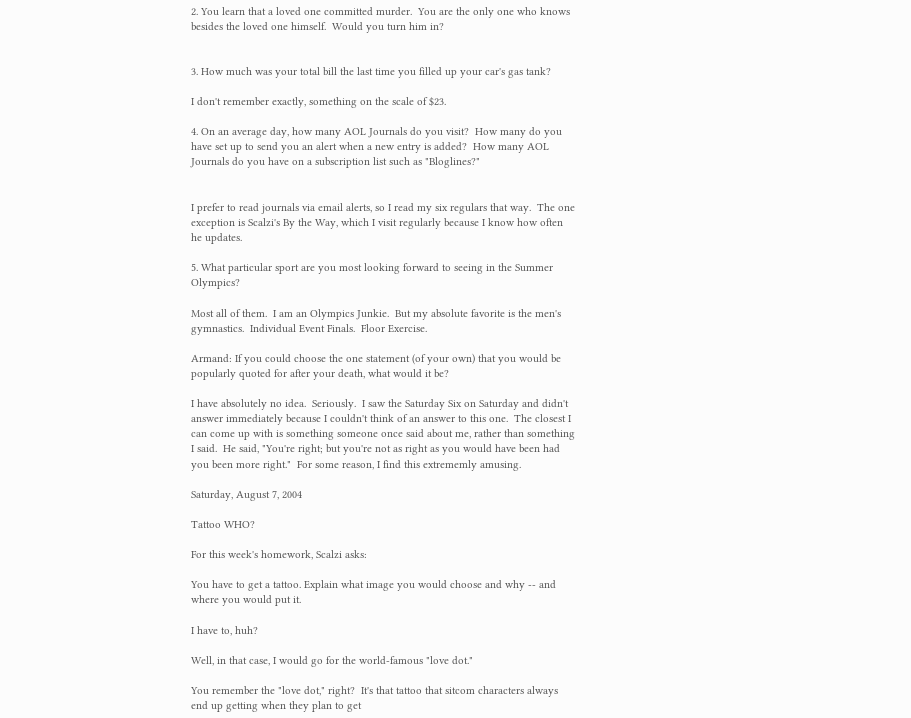2. You learn that a loved one committed murder.  You are the only one who knows besides the loved one himself.  Would you turn him in?


3. How much was your total bill the last time you filled up your car's gas tank?

I don't remember exactly, something on the scale of $23.

4. On an average day, how many AOL Journals do you visit?  How many do you have set up to send you an alert when a new entry is added?  How many AOL Journals do you have on a subscription list such as "Bloglines?"


I prefer to read journals via email alerts, so I read my six regulars that way.  The one exception is Scalzi's By the Way, which I visit regularly because I know how often he updates.

5. What particular sport are you most looking forward to seeing in the Summer Olympics?

Most all of them.  I am an Olympics Junkie.  But my absolute favorite is the men's gymnastics.  Individual Event Finals.  Floor Exercise.

Armand: If you could choose the one statement (of your own) that you would be popularly quoted for after your death, what would it be?

I have absolutely no idea.  Seriously.  I saw the Saturday Six on Saturday and didn't answer immediately because I couldn't think of an answer to this one.  The closest I can come up with is something someone once said about me, rather than something I said.  He said, "You're right; but you're not as right as you would have been had you been more right."  For some reason, I find this extrememly amusing.

Saturday, August 7, 2004

Tattoo WHO?

For this week's homework, Scalzi asks:

You have to get a tattoo. Explain what image you would choose and why -- and where you would put it.

I have to, huh?

Well, in that case, I would go for the world-famous "love dot."

You remember the "love dot," right?  It's that tattoo that sitcom characters always end up getting when they plan to get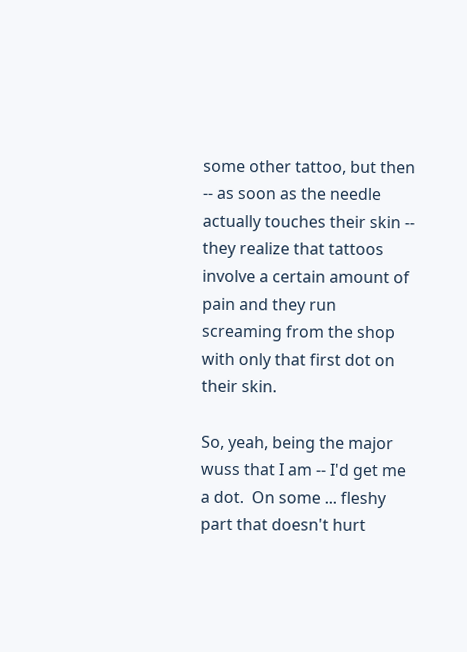some other tattoo, but then -- as soon as the needle actually touches their skin -- they realize that tattoos involve a certain amount of pain and they run screaming from the shop with only that first dot on their skin.

So, yeah, being the major wuss that I am -- I'd get me a dot.  On some ... fleshy part that doesn't hurt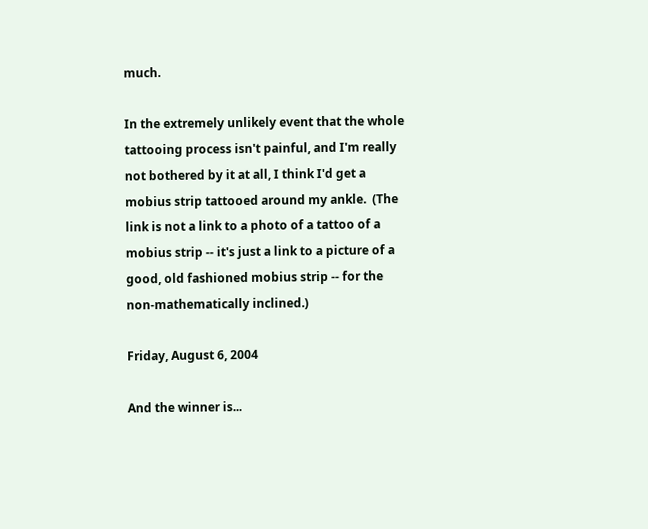much.

In the extremely unlikely event that the whole tattooing process isn't painful, and I'm really not bothered by it at all, I think I'd get a mobius strip tattooed around my ankle.  (The link is not a link to a photo of a tattoo of a mobius strip -- it's just a link to a picture of a good, old fashioned mobius strip -- for the non-mathematically inclined.)

Friday, August 6, 2004

And the winner is...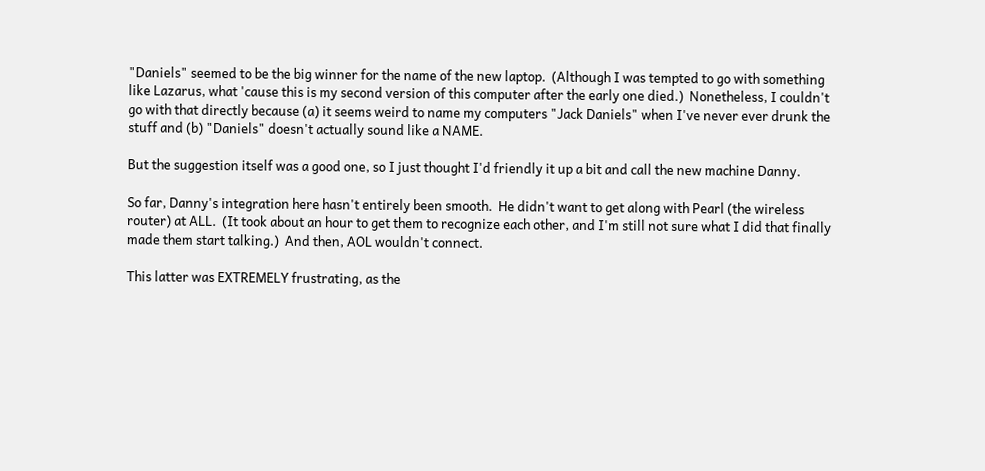"Daniels" seemed to be the big winner for the name of the new laptop.  (Although I was tempted to go with something like Lazarus, what 'cause this is my second version of this computer after the early one died.)  Nonetheless, I couldn't go with that directly because (a) it seems weird to name my computers "Jack Daniels" when I've never ever drunk the stuff and (b) "Daniels" doesn't actually sound like a NAME.

But the suggestion itself was a good one, so I just thought I'd friendly it up a bit and call the new machine Danny.

So far, Danny's integration here hasn't entirely been smooth.  He didn't want to get along with Pearl (the wireless router) at ALL.  (It took about an hour to get them to recognize each other, and I'm still not sure what I did that finally made them start talking.)  And then, AOL wouldn't connect.

This latter was EXTREMELY frustrating, as the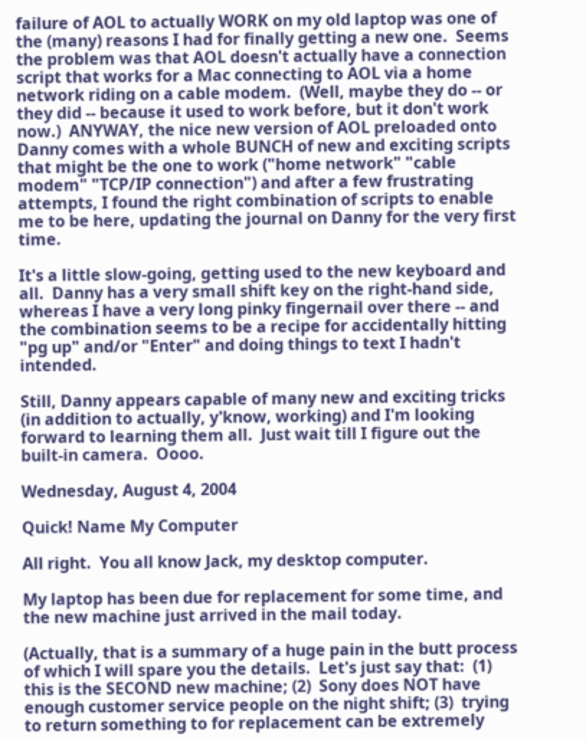failure of AOL to actually WORK on my old laptop was one of the (many) reasons I had for finally getting a new one.  Seems the problem was that AOL doesn't actually have a connection script that works for a Mac connecting to AOL via a home network riding on a cable modem.  (Well, maybe they do -- or they did -- because it used to work before, but it don't work now.)  ANYWAY, the nice new version of AOL preloaded onto Danny comes with a whole BUNCH of new and exciting scripts that might be the one to work ("home network" "cable modem" "TCP/IP connection") and after a few frustrating attempts, I found the right combination of scripts to enable me to be here, updating the journal on Danny for the very first time.

It's a little slow-going, getting used to the new keyboard and all.  Danny has a very small shift key on the right-hand side, whereas I have a very long pinky fingernail over there -- and the combination seems to be a recipe for accidentally hitting "pg up" and/or "Enter" and doing things to text I hadn't intended.

Still, Danny appears capable of many new and exciting tricks (in addition to actually, y'know, working) and I'm looking forward to learning them all.  Just wait till I figure out the built-in camera.  Oooo.

Wednesday, August 4, 2004

Quick! Name My Computer

All right.  You all know Jack, my desktop computer.

My laptop has been due for replacement for some time, and the new machine just arrived in the mail today.

(Actually, that is a summary of a huge pain in the butt process of which I will spare you the details.  Let's just say that:  (1)  this is the SECOND new machine; (2)  Sony does NOT have enough customer service people on the night shift; (3)  trying to return something to for replacement can be extremely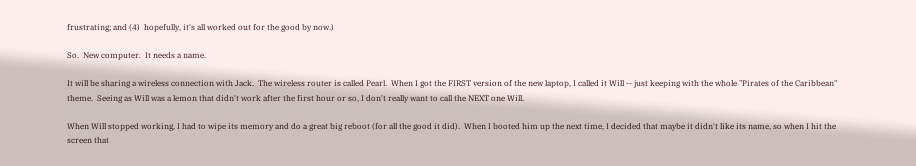frustrating; and (4)  hopefully, it's all worked out for the good by now.)

So.  New computer.  It needs a name.

It will be sharing a wireless connection with Jack.  The wireless router is called Pearl.  When I got the FIRST version of the new laptop, I called it Will -- just keeping with the whole "Pirates of the Caribbean" theme.  Seeing as Will was a lemon that didn't work after the first hour or so, I don't really want to call the NEXT one Will.

When Will stopped working, I had to wipe its memory and do a great big reboot (for all the good it did).  When I booted him up the next time, I decided that maybe it didn't like its name, so when I hit the screen that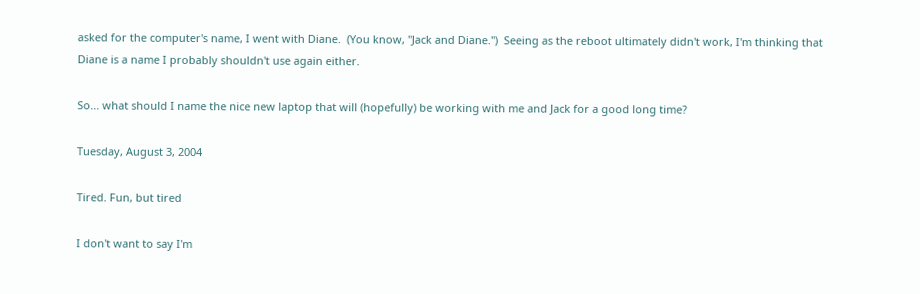asked for the computer's name, I went with Diane.  (You know, "Jack and Diane.")  Seeing as the reboot ultimately didn't work, I'm thinking that Diane is a name I probably shouldn't use again either.

So... what should I name the nice new laptop that will (hopefully) be working with me and Jack for a good long time?

Tuesday, August 3, 2004

Tired. Fun, but tired

I don't want to say I'm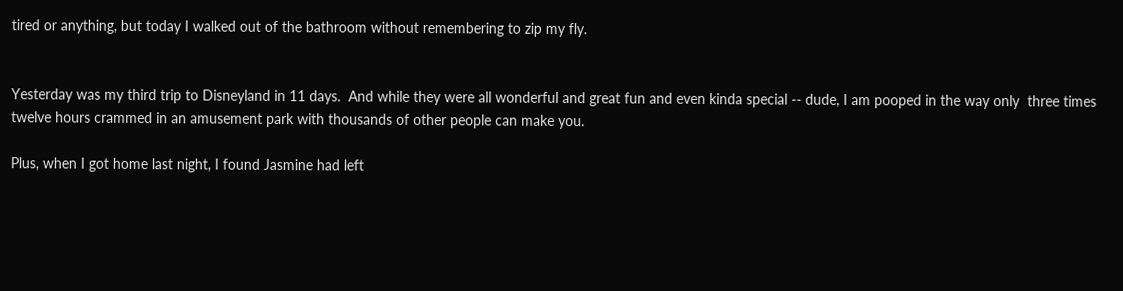tired or anything, but today I walked out of the bathroom without remembering to zip my fly.


Yesterday was my third trip to Disneyland in 11 days.  And while they were all wonderful and great fun and even kinda special -- dude, I am pooped in the way only  three times twelve hours crammed in an amusement park with thousands of other people can make you.

Plus, when I got home last night, I found Jasmine had left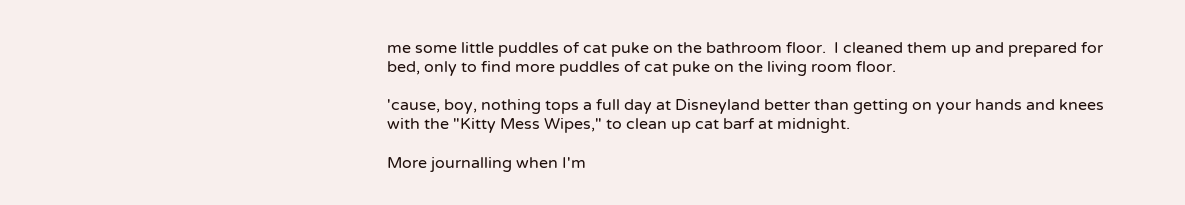me some little puddles of cat puke on the bathroom floor.  I cleaned them up and prepared for bed, only to find more puddles of cat puke on the living room floor.

'cause, boy, nothing tops a full day at Disneyland better than getting on your hands and knees with the "Kitty Mess Wipes," to clean up cat barf at midnight.

More journalling when I'm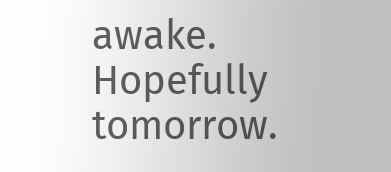awake.  Hopefully tomorrow.